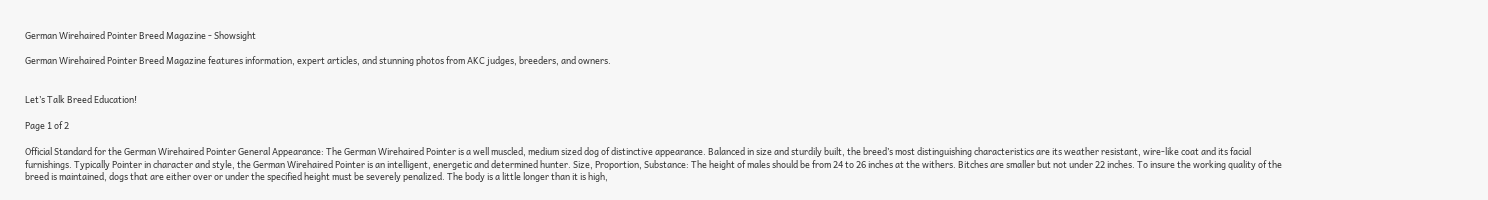German Wirehaired Pointer Breed Magazine - Showsight

German Wirehaired Pointer Breed Magazine features information, expert articles, and stunning photos from AKC judges, breeders, and owners.


Let’s Talk Breed Education!

Page 1 of 2

Official Standard for the German Wirehaired Pointer General Appearance: The German Wirehaired Pointer is a well muscled, medium sized dog of distinctive appearance. Balanced in size and sturdily built, the breed’s most distinguishing characteristics are its weather resistant, wire-like coat and its facial furnishings. Typically Pointer in character and style, the German Wirehaired Pointer is an intelligent, energetic and determined hunter. Size, Proportion, Substance: The height of males should be from 24 to 26 inches at the withers. Bitches are smaller but not under 22 inches. To insure the working quality of the breed is maintained, dogs that are either over or under the specified height must be severely penalized. The body is a little longer than it is high,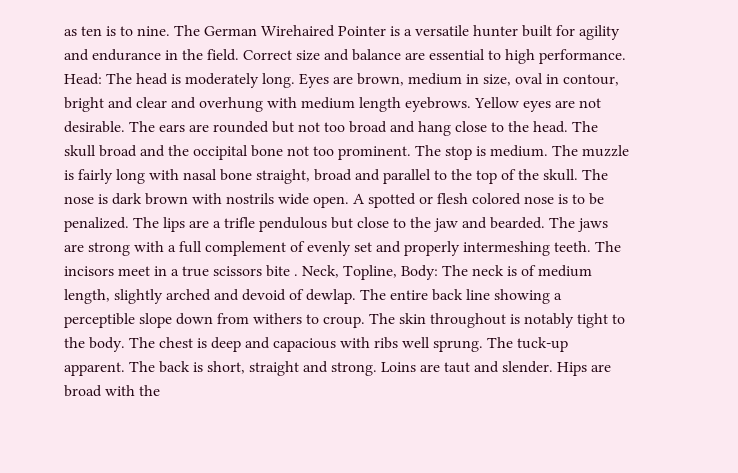as ten is to nine. The German Wirehaired Pointer is a versatile hunter built for agility and endurance in the field. Correct size and balance are essential to high performance. Head: The head is moderately long. Eyes are brown, medium in size, oval in contour, bright and clear and overhung with medium length eyebrows. Yellow eyes are not desirable. The ears are rounded but not too broad and hang close to the head. The skull broad and the occipital bone not too prominent. The stop is medium. The muzzle is fairly long with nasal bone straight, broad and parallel to the top of the skull. The nose is dark brown with nostrils wide open. A spotted or flesh colored nose is to be penalized. The lips are a trifle pendulous but close to the jaw and bearded. The jaws are strong with a full complement of evenly set and properly intermeshing teeth. The incisors meet in a true scissors bite . Neck, Topline, Body: The neck is of medium length, slightly arched and devoid of dewlap. The entire back line showing a perceptible slope down from withers to croup. The skin throughout is notably tight to the body. The chest is deep and capacious with ribs well sprung. The tuck-up apparent. The back is short, straight and strong. Loins are taut and slender. Hips are broad with the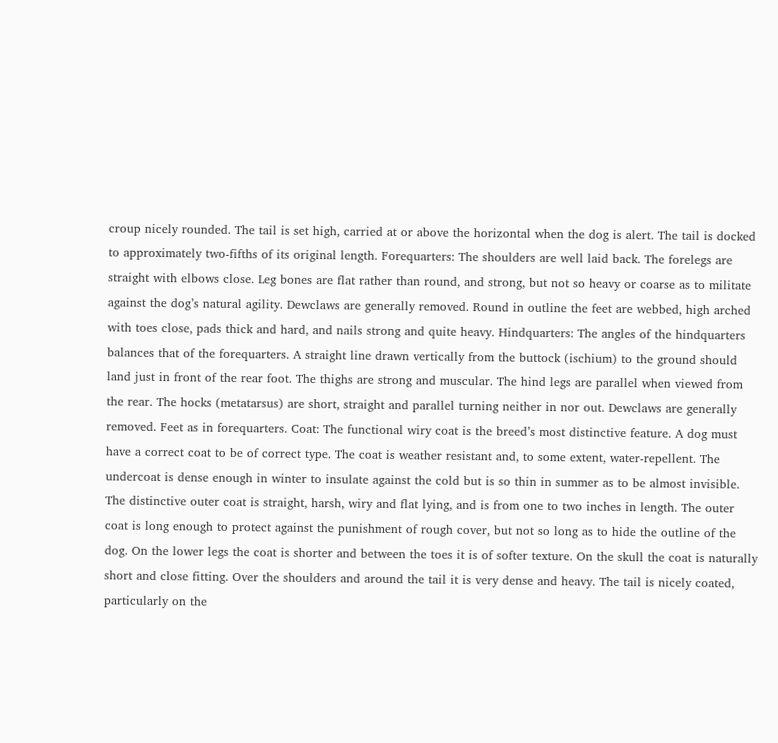croup nicely rounded. The tail is set high, carried at or above the horizontal when the dog is alert. The tail is docked to approximately two-fifths of its original length. Forequarters: The shoulders are well laid back. The forelegs are straight with elbows close. Leg bones are flat rather than round, and strong, but not so heavy or coarse as to militate against the dog’s natural agility. Dewclaws are generally removed. Round in outline the feet are webbed, high arched with toes close, pads thick and hard, and nails strong and quite heavy. Hindquarters: The angles of the hindquarters balances that of the forequarters. A straight line drawn vertically from the buttock (ischium) to the ground should land just in front of the rear foot. The thighs are strong and muscular. The hind legs are parallel when viewed from the rear. The hocks (metatarsus) are short, straight and parallel turning neither in nor out. Dewclaws are generally removed. Feet as in forequarters. Coat: The functional wiry coat is the breed’s most distinctive feature. A dog must have a correct coat to be of correct type. The coat is weather resistant and, to some extent, water-repellent. The undercoat is dense enough in winter to insulate against the cold but is so thin in summer as to be almost invisible. The distinctive outer coat is straight, harsh, wiry and flat lying, and is from one to two inches in length. The outer coat is long enough to protect against the punishment of rough cover, but not so long as to hide the outline of the dog. On the lower legs the coat is shorter and between the toes it is of softer texture. On the skull the coat is naturally short and close fitting. Over the shoulders and around the tail it is very dense and heavy. The tail is nicely coated, particularly on the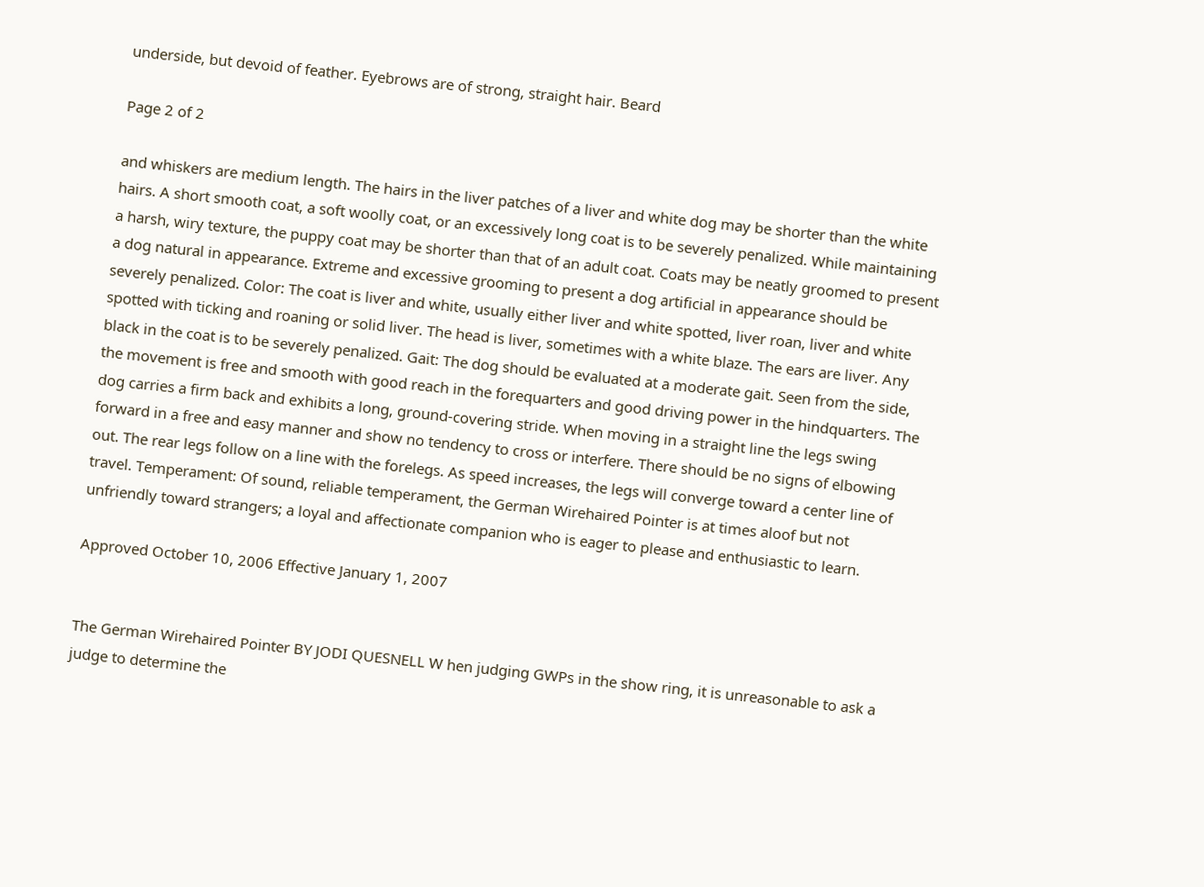underside, but devoid of feather. Eyebrows are of strong, straight hair. Beard

Page 2 of 2

and whiskers are medium length. The hairs in the liver patches of a liver and white dog may be shorter than the white hairs. A short smooth coat, a soft woolly coat, or an excessively long coat is to be severely penalized. While maintaining a harsh, wiry texture, the puppy coat may be shorter than that of an adult coat. Coats may be neatly groomed to present a dog natural in appearance. Extreme and excessive grooming to present a dog artificial in appearance should be severely penalized. Color: The coat is liver and white, usually either liver and white spotted, liver roan, liver and white spotted with ticking and roaning or solid liver. The head is liver, sometimes with a white blaze. The ears are liver. Any black in the coat is to be severely penalized. Gait: The dog should be evaluated at a moderate gait. Seen from the side, the movement is free and smooth with good reach in the forequarters and good driving power in the hindquarters. The dog carries a firm back and exhibits a long, ground-covering stride. When moving in a straight line the legs swing forward in a free and easy manner and show no tendency to cross or interfere. There should be no signs of elbowing out. The rear legs follow on a line with the forelegs. As speed increases, the legs will converge toward a center line of travel. Temperament: Of sound, reliable temperament, the German Wirehaired Pointer is at times aloof but not unfriendly toward strangers; a loyal and affectionate companion who is eager to please and enthusiastic to learn.

Approved October 10, 2006 Effective January 1, 2007


The German Wirehaired Pointer BY JODI QUESNELL W hen judging GWPs in the show ring, it is unreasonable to ask a judge to determine the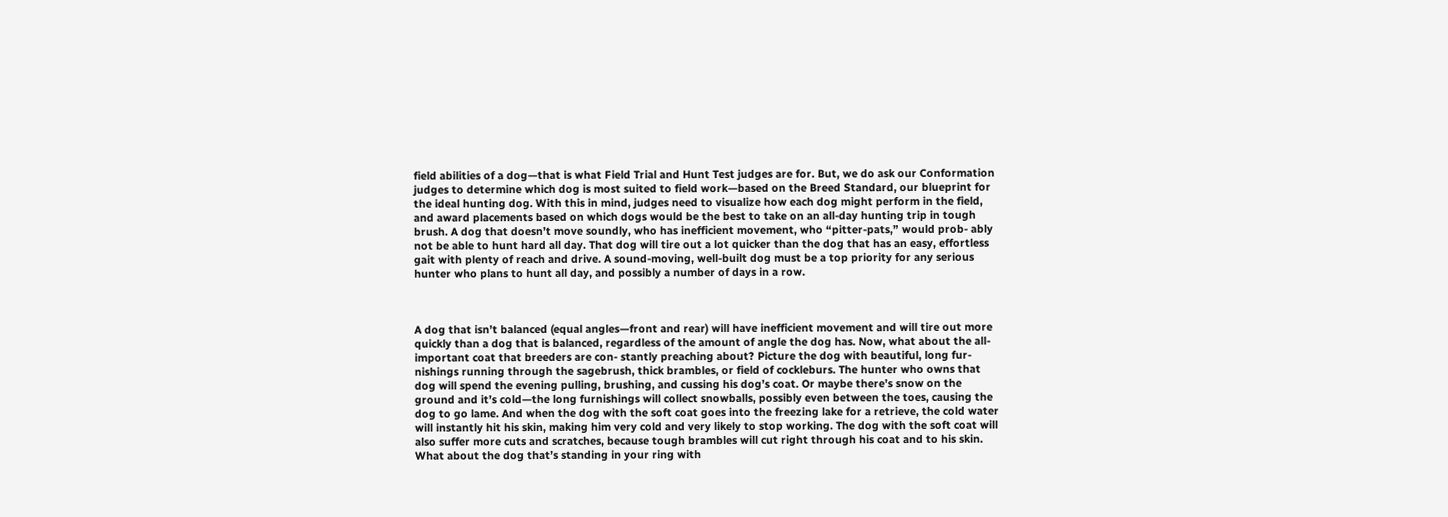field abilities of a dog—that is what Field Trial and Hunt Test judges are for. But, we do ask our Conformation judges to determine which dog is most suited to field work—based on the Breed Standard, our blueprint for the ideal hunting dog. With this in mind, judges need to visualize how each dog might perform in the field, and award placements based on which dogs would be the best to take on an all-day hunting trip in tough brush. A dog that doesn’t move soundly, who has inefficient movement, who “pitter-pats,” would prob- ably not be able to hunt hard all day. That dog will tire out a lot quicker than the dog that has an easy, effortless gait with plenty of reach and drive. A sound-moving, well-built dog must be a top priority for any serious hunter who plans to hunt all day, and possibly a number of days in a row.



A dog that isn’t balanced (equal angles—front and rear) will have inefficient movement and will tire out more quickly than a dog that is balanced, regardless of the amount of angle the dog has. Now, what about the all-important coat that breeders are con- stantly preaching about? Picture the dog with beautiful, long fur- nishings running through the sagebrush, thick brambles, or field of cockleburs. The hunter who owns that dog will spend the evening pulling, brushing, and cussing his dog’s coat. Or maybe there’s snow on the ground and it’s cold—the long furnishings will collect snowballs, possibly even between the toes, causing the dog to go lame. And when the dog with the soft coat goes into the freezing lake for a retrieve, the cold water will instantly hit his skin, making him very cold and very likely to stop working. The dog with the soft coat will also suffer more cuts and scratches, because tough brambles will cut right through his coat and to his skin. What about the dog that’s standing in your ring with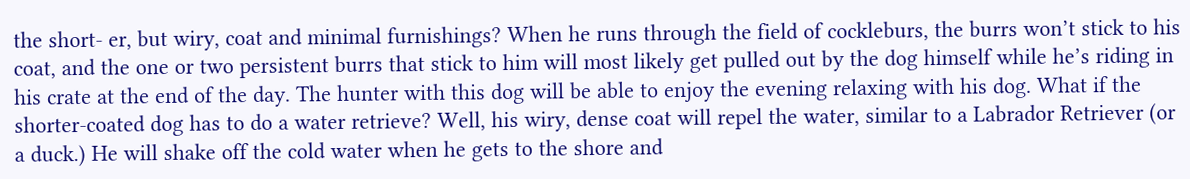the short- er, but wiry, coat and minimal furnishings? When he runs through the field of cockleburs, the burrs won’t stick to his coat, and the one or two persistent burrs that stick to him will most likely get pulled out by the dog himself while he’s riding in his crate at the end of the day. The hunter with this dog will be able to enjoy the evening relaxing with his dog. What if the shorter-coated dog has to do a water retrieve? Well, his wiry, dense coat will repel the water, similar to a Labrador Retriever (or a duck.) He will shake off the cold water when he gets to the shore and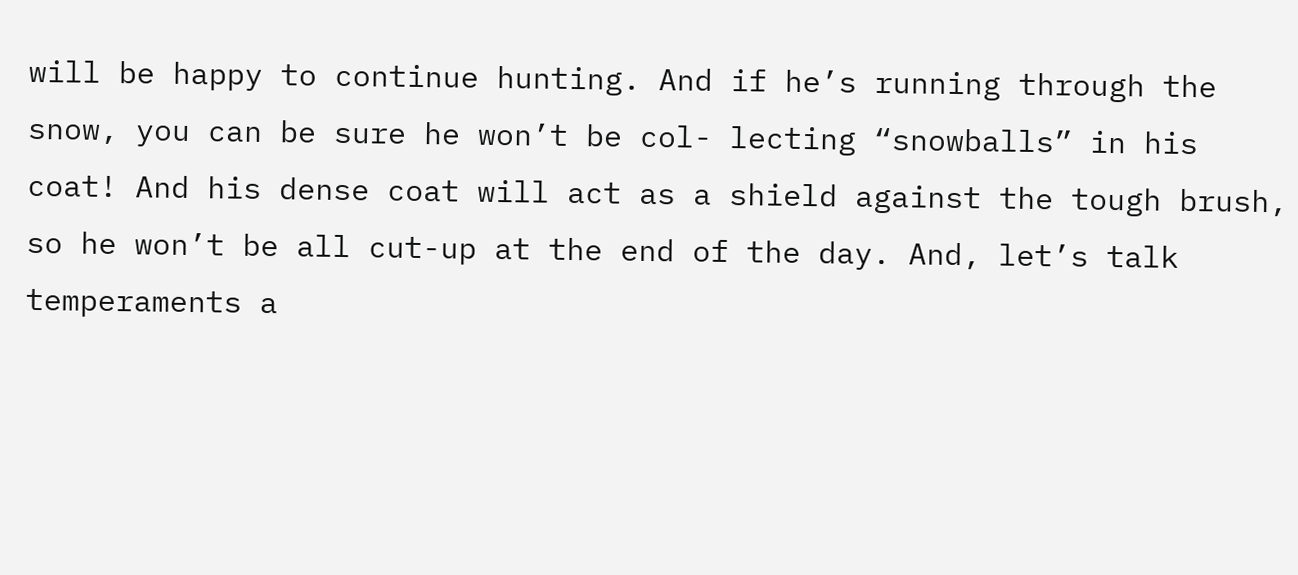will be happy to continue hunting. And if he’s running through the snow, you can be sure he won’t be col- lecting “snowballs” in his coat! And his dense coat will act as a shield against the tough brush, so he won’t be all cut-up at the end of the day. And, let’s talk temperaments a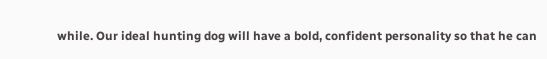while. Our ideal hunting dog will have a bold, confident personality so that he can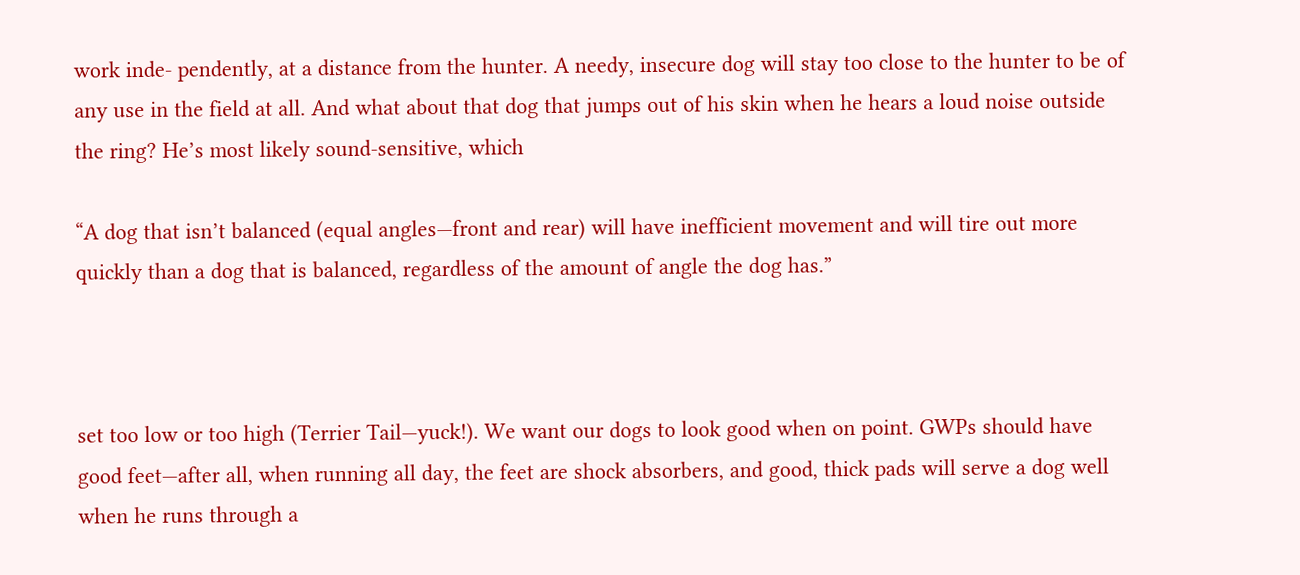work inde- pendently, at a distance from the hunter. A needy, insecure dog will stay too close to the hunter to be of any use in the field at all. And what about that dog that jumps out of his skin when he hears a loud noise outside the ring? He’s most likely sound-sensitive, which

“A dog that isn’t balanced (equal angles—front and rear) will have inefficient movement and will tire out more quickly than a dog that is balanced, regardless of the amount of angle the dog has.”



set too low or too high (Terrier Tail—yuck!). We want our dogs to look good when on point. GWPs should have good feet—after all, when running all day, the feet are shock absorbers, and good, thick pads will serve a dog well when he runs through a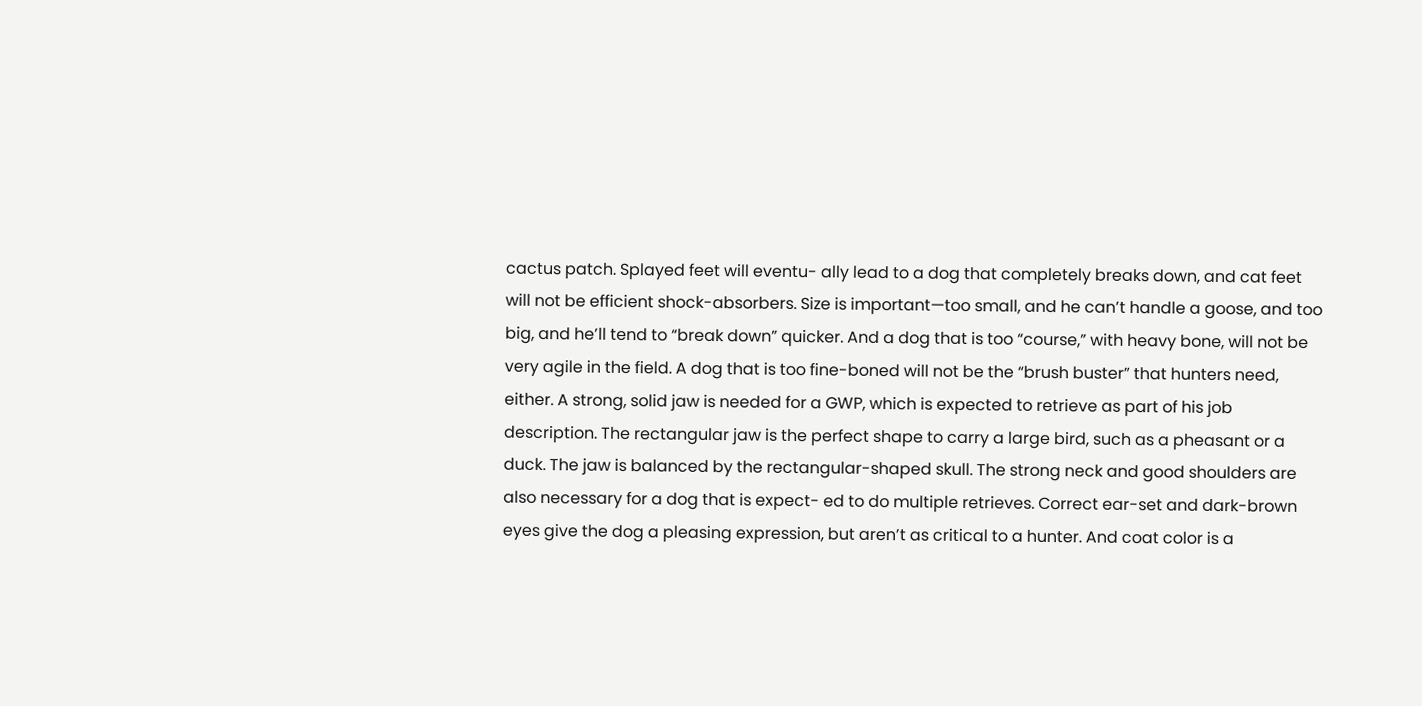cactus patch. Splayed feet will eventu- ally lead to a dog that completely breaks down, and cat feet will not be efficient shock-absorbers. Size is important—too small, and he can’t handle a goose, and too big, and he’ll tend to “break down” quicker. And a dog that is too “course,” with heavy bone, will not be very agile in the field. A dog that is too fine-boned will not be the “brush buster” that hunters need, either. A strong, solid jaw is needed for a GWP, which is expected to retrieve as part of his job description. The rectangular jaw is the perfect shape to carry a large bird, such as a pheasant or a duck. The jaw is balanced by the rectangular-shaped skull. The strong neck and good shoulders are also necessary for a dog that is expect- ed to do multiple retrieves. Correct ear-set and dark-brown eyes give the dog a pleasing expression, but aren’t as critical to a hunter. And coat color is a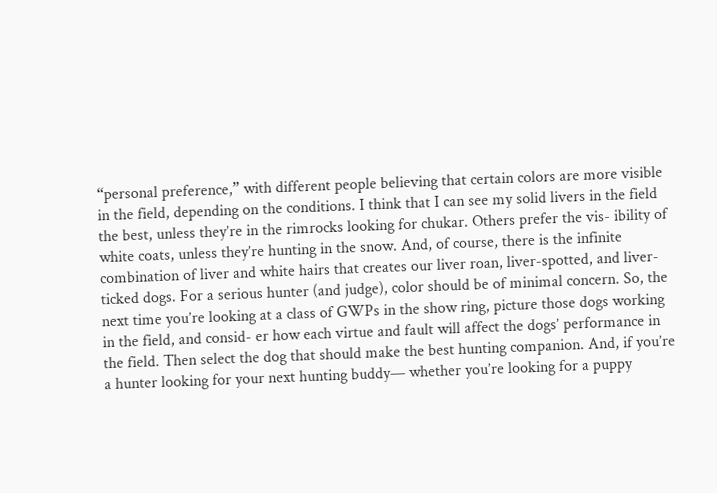“personal preference,” with different people believing that certain colors are more visible in the field, depending on the conditions. I think that I can see my solid livers in the field the best, unless they’re in the rimrocks looking for chukar. Others prefer the vis- ibility of white coats, unless they’re hunting in the snow. And, of course, there is the infinite combination of liver and white hairs that creates our liver roan, liver-spotted, and liver-ticked dogs. For a serious hunter (and judge), color should be of minimal concern. So, the next time you’re looking at a class of GWPs in the show ring, picture those dogs working in the field, and consid- er how each virtue and fault will affect the dogs’ performance in the field. Then select the dog that should make the best hunting companion. And, if you’re a hunter looking for your next hunting buddy— whether you’re looking for a puppy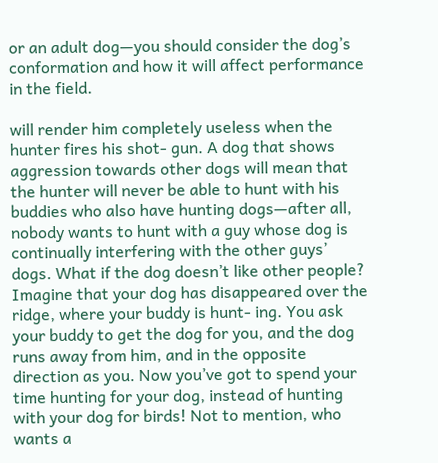or an adult dog—you should consider the dog’s conformation and how it will affect performance in the field.

will render him completely useless when the hunter fires his shot- gun. A dog that shows aggression towards other dogs will mean that the hunter will never be able to hunt with his buddies who also have hunting dogs—after all, nobody wants to hunt with a guy whose dog is continually interfering with the other guys’ dogs. What if the dog doesn’t like other people? Imagine that your dog has disappeared over the ridge, where your buddy is hunt- ing. You ask your buddy to get the dog for you, and the dog runs away from him, and in the opposite direction as you. Now you’ve got to spend your time hunting for your dog, instead of hunting with your dog for birds! Not to mention, who wants a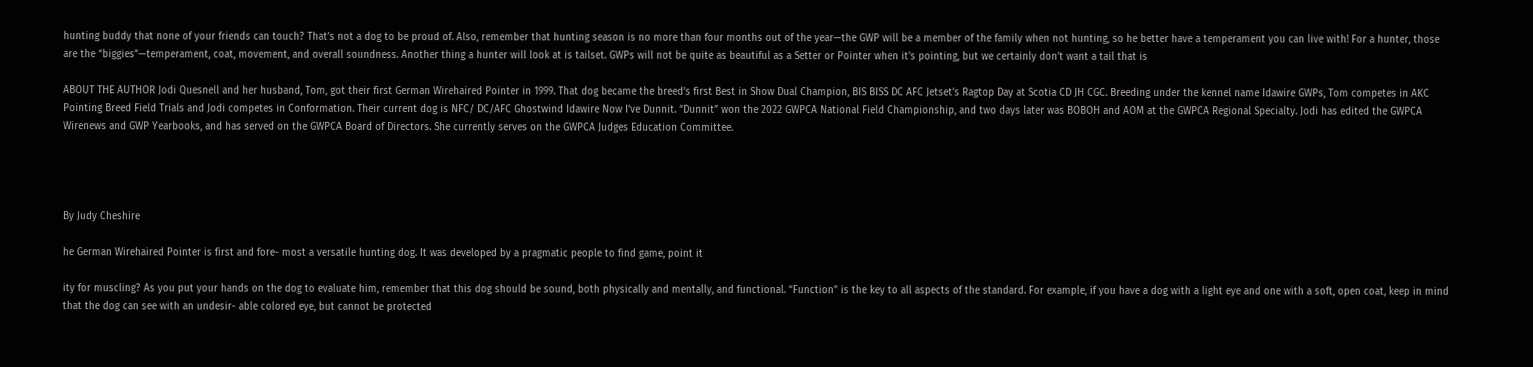hunting buddy that none of your friends can touch? That’s not a dog to be proud of. Also, remember that hunting season is no more than four months out of the year—the GWP will be a member of the family when not hunting, so he better have a temperament you can live with! For a hunter, those are the “biggies”—temperament, coat, movement, and overall soundness. Another thing a hunter will look at is tailset. GWPs will not be quite as beautiful as a Setter or Pointer when it’s pointing, but we certainly don’t want a tail that is

ABOUT THE AUTHOR Jodi Quesnell and her husband, Tom, got their first German Wirehaired Pointer in 1999. That dog became the breed’s first Best in Show Dual Champion, BIS BISS DC AFC Jetset’s Ragtop Day at Scotia CD JH CGC. Breeding under the kennel name Idawire GWPs, Tom competes in AKC Pointing Breed Field Trials and Jodi competes in Conformation. Their current dog is NFC/ DC/AFC Ghostwind Idawire Now I’ve Dunnit. “Dunnit” won the 2022 GWPCA National Field Championship, and two days later was BOBOH and AOM at the GWPCA Regional Specialty. Jodi has edited the GWPCA Wirenews and GWP Yearbooks, and has served on the GWPCA Board of Directors. She currently serves on the GWPCA Judges Education Committee.




By Judy Cheshire

he German Wirehaired Pointer is first and fore- most a versatile hunting dog. It was developed by a pragmatic people to find game, point it

ity for muscling? As you put your hands on the dog to evaluate him, remember that this dog should be sound, both physically and mentally, and functional. “Function” is the key to all aspects of the standard. For example, if you have a dog with a light eye and one with a soft, open coat, keep in mind that the dog can see with an undesir- able colored eye, but cannot be protected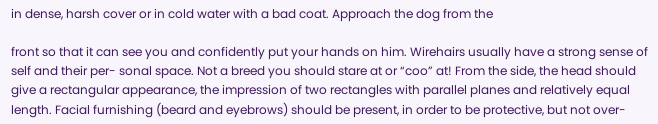in dense, harsh cover or in cold water with a bad coat. Approach the dog from the

front so that it can see you and confidently put your hands on him. Wirehairs usually have a strong sense of self and their per- sonal space. Not a breed you should stare at or “coo” at! From the side, the head should give a rectangular appearance, the impression of two rectangles with parallel planes and relatively equal length. Facial furnishing (beard and eyebrows) should be present, in order to be protective, but not over-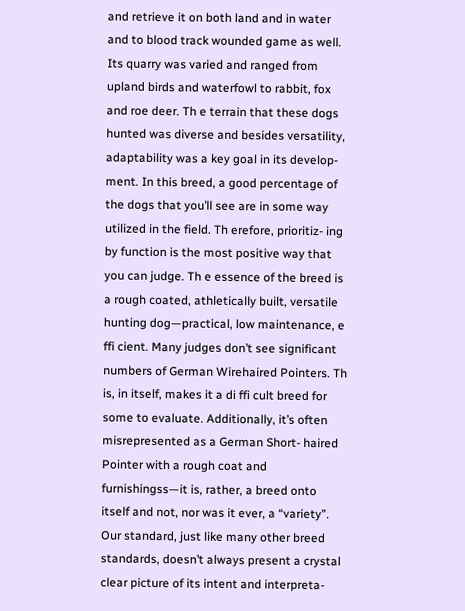and retrieve it on both land and in water and to blood track wounded game as well. Its quarry was varied and ranged from upland birds and waterfowl to rabbit, fox and roe deer. Th e terrain that these dogs hunted was diverse and besides versatility, adaptability was a key goal in its develop- ment. In this breed, a good percentage of the dogs that you’ll see are in some way utilized in the field. Th erefore, prioritiz- ing by function is the most positive way that you can judge. Th e essence of the breed is a rough coated, athletically built, versatile hunting dog—practical, low maintenance, e ffi cient. Many judges don’t see significant numbers of German Wirehaired Pointers. Th is, in itself, makes it a di ffi cult breed for some to evaluate. Additionally, it’s often misrepresented as a German Short- haired Pointer with a rough coat and furnishingss—it is, rather, a breed onto itself and not, nor was it ever, a “variety”. Our standard, just like many other breed standards, doesn’t always present a crystal clear picture of its intent and interpreta-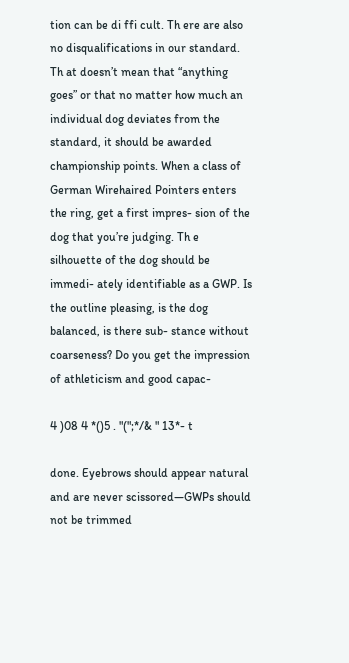tion can be di ffi cult. Th ere are also no disqualifications in our standard. Th at doesn’t mean that “anything goes” or that no matter how much an individual dog deviates from the standard, it should be awarded championship points. When a class of German Wirehaired Pointers enters the ring, get a first impres- sion of the dog that you’re judging. Th e silhouette of the dog should be immedi- ately identifiable as a GWP. Is the outline pleasing, is the dog balanced, is there sub- stance without coarseness? Do you get the impression of athleticism and good capac-

4 )08 4 *()5 . "(";*/& " 13*- t

done. Eyebrows should appear natural and are never scissored—GWPs should not be trimmed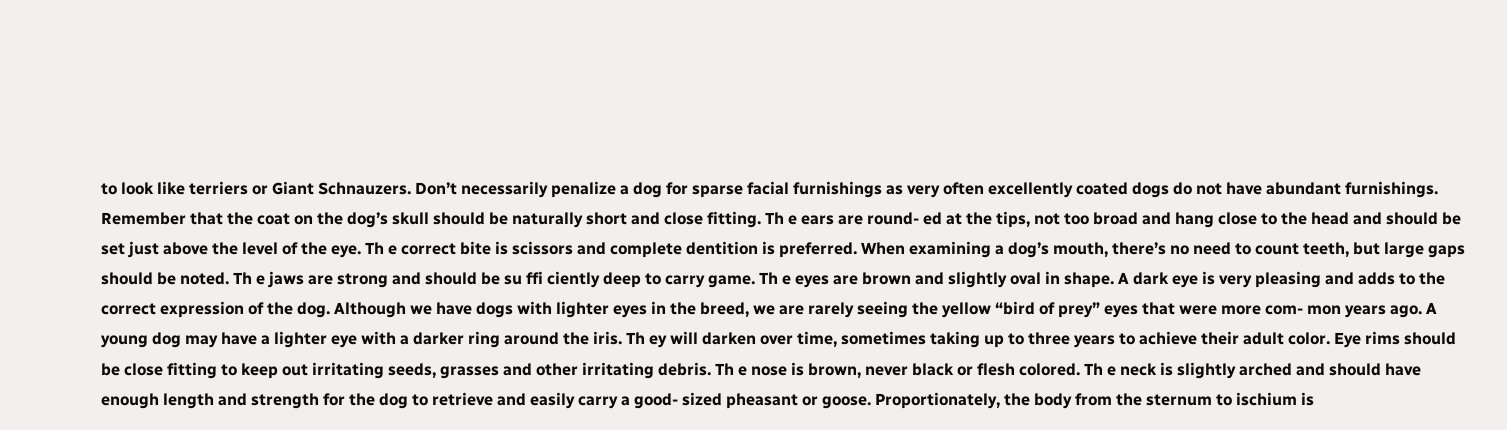to look like terriers or Giant Schnauzers. Don’t necessarily penalize a dog for sparse facial furnishings as very often excellently coated dogs do not have abundant furnishings. Remember that the coat on the dog’s skull should be naturally short and close fitting. Th e ears are round- ed at the tips, not too broad and hang close to the head and should be set just above the level of the eye. Th e correct bite is scissors and complete dentition is preferred. When examining a dog’s mouth, there’s no need to count teeth, but large gaps should be noted. Th e jaws are strong and should be su ffi ciently deep to carry game. Th e eyes are brown and slightly oval in shape. A dark eye is very pleasing and adds to the correct expression of the dog. Although we have dogs with lighter eyes in the breed, we are rarely seeing the yellow “bird of prey” eyes that were more com- mon years ago. A young dog may have a lighter eye with a darker ring around the iris. Th ey will darken over time, sometimes taking up to three years to achieve their adult color. Eye rims should be close fitting to keep out irritating seeds, grasses and other irritating debris. Th e nose is brown, never black or flesh colored. Th e neck is slightly arched and should have enough length and strength for the dog to retrieve and easily carry a good- sized pheasant or goose. Proportionately, the body from the sternum to ischium is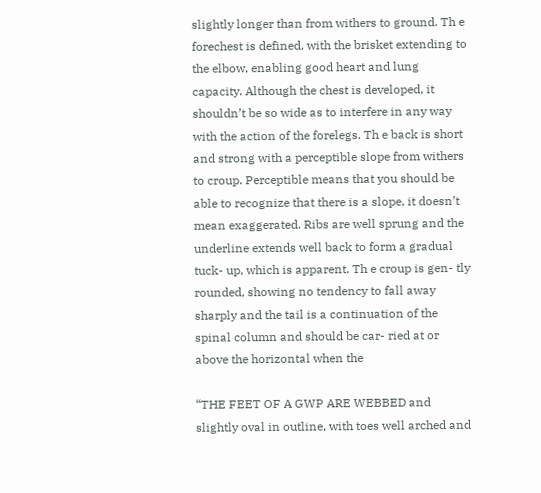slightly longer than from withers to ground. Th e forechest is defined, with the brisket extending to the elbow, enabling good heart and lung capacity. Although the chest is developed, it shouldn’t be so wide as to interfere in any way with the action of the forelegs. Th e back is short and strong with a perceptible slope from withers to croup. Perceptible means that you should be able to recognize that there is a slope, it doesn’t mean exaggerated. Ribs are well sprung and the underline extends well back to form a gradual tuck- up, which is apparent. Th e croup is gen- tly rounded, showing no tendency to fall away sharply and the tail is a continuation of the spinal column and should be car- ried at or above the horizontal when the

“THE FEET OF A GWP ARE WEBBED and slightly oval in outline, with toes well arched and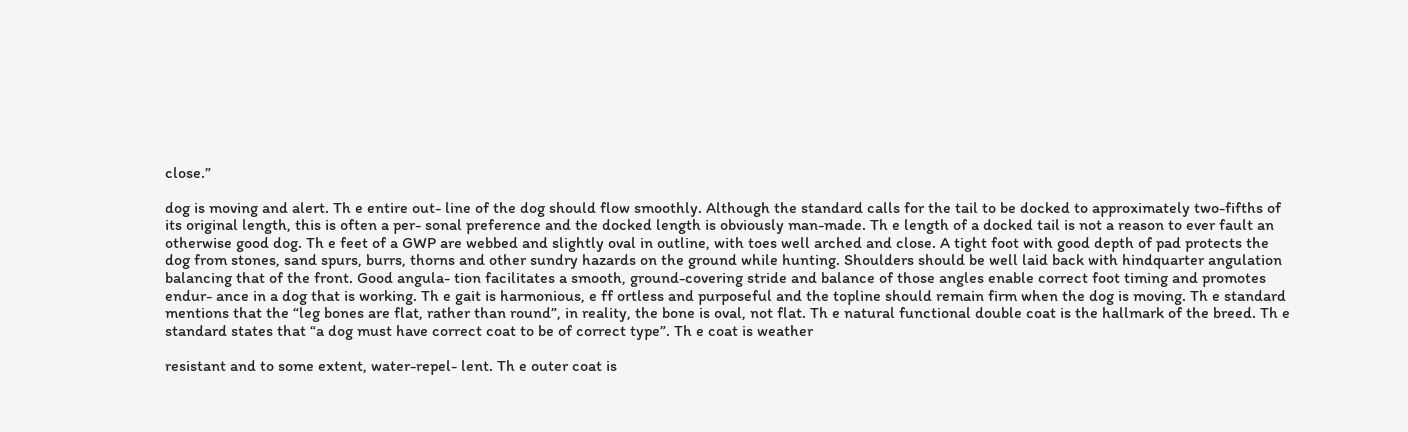close.”

dog is moving and alert. Th e entire out- line of the dog should flow smoothly. Although the standard calls for the tail to be docked to approximately two-fifths of its original length, this is often a per- sonal preference and the docked length is obviously man-made. Th e length of a docked tail is not a reason to ever fault an otherwise good dog. Th e feet of a GWP are webbed and slightly oval in outline, with toes well arched and close. A tight foot with good depth of pad protects the dog from stones, sand spurs, burrs, thorns and other sundry hazards on the ground while hunting. Shoulders should be well laid back with hindquarter angulation balancing that of the front. Good angula- tion facilitates a smooth, ground-covering stride and balance of those angles enable correct foot timing and promotes endur- ance in a dog that is working. Th e gait is harmonious, e ff ortless and purposeful and the topline should remain firm when the dog is moving. Th e standard mentions that the “leg bones are flat, rather than round”, in reality, the bone is oval, not flat. Th e natural functional double coat is the hallmark of the breed. Th e standard states that “a dog must have correct coat to be of correct type”. Th e coat is weather

resistant and to some extent, water-repel- lent. Th e outer coat is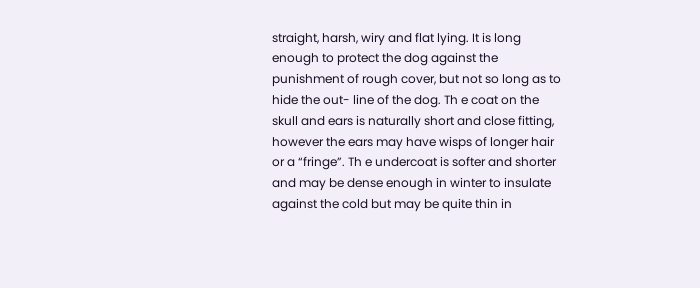straight, harsh, wiry and flat lying. It is long enough to protect the dog against the punishment of rough cover, but not so long as to hide the out- line of the dog. Th e coat on the skull and ears is naturally short and close fitting, however the ears may have wisps of longer hair or a “fringe”. Th e undercoat is softer and shorter and may be dense enough in winter to insulate against the cold but may be quite thin in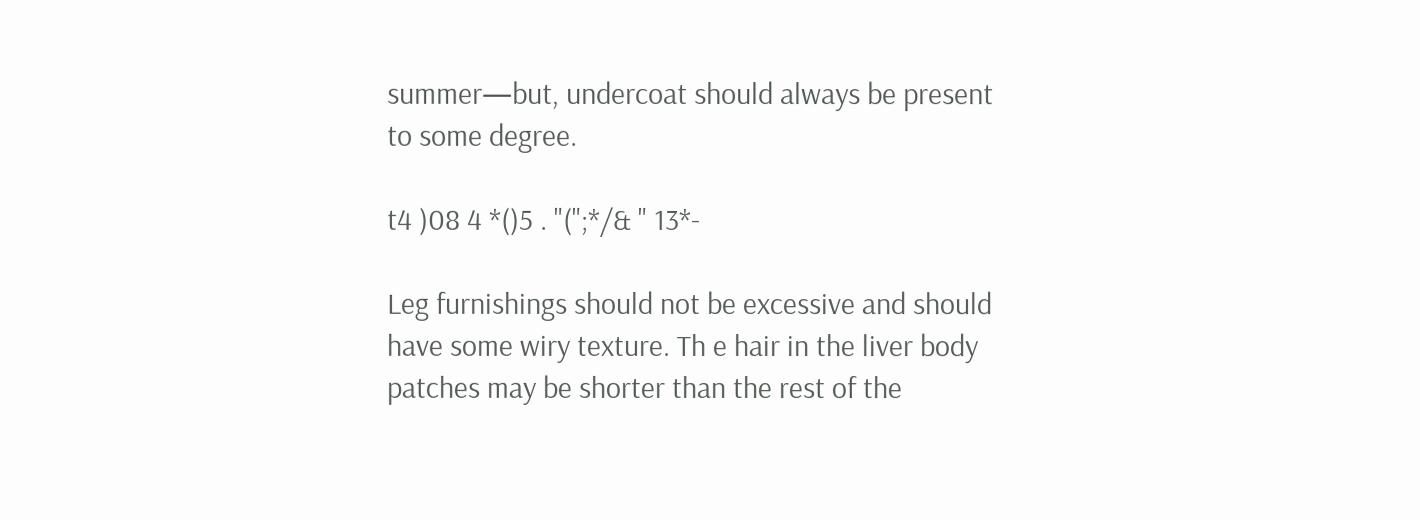summer—but, undercoat should always be present to some degree.

t4 )08 4 *()5 . "(";*/& " 13*-

Leg furnishings should not be excessive and should have some wiry texture. Th e hair in the liver body patches may be shorter than the rest of the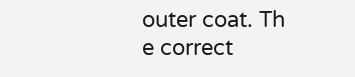outer coat. Th e correct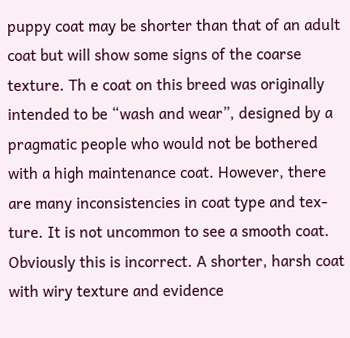puppy coat may be shorter than that of an adult coat but will show some signs of the coarse texture. Th e coat on this breed was originally intended to be “wash and wear”, designed by a pragmatic people who would not be bothered with a high maintenance coat. However, there are many inconsistencies in coat type and tex- ture. It is not uncommon to see a smooth coat. Obviously this is incorrect. A shorter, harsh coat with wiry texture and evidence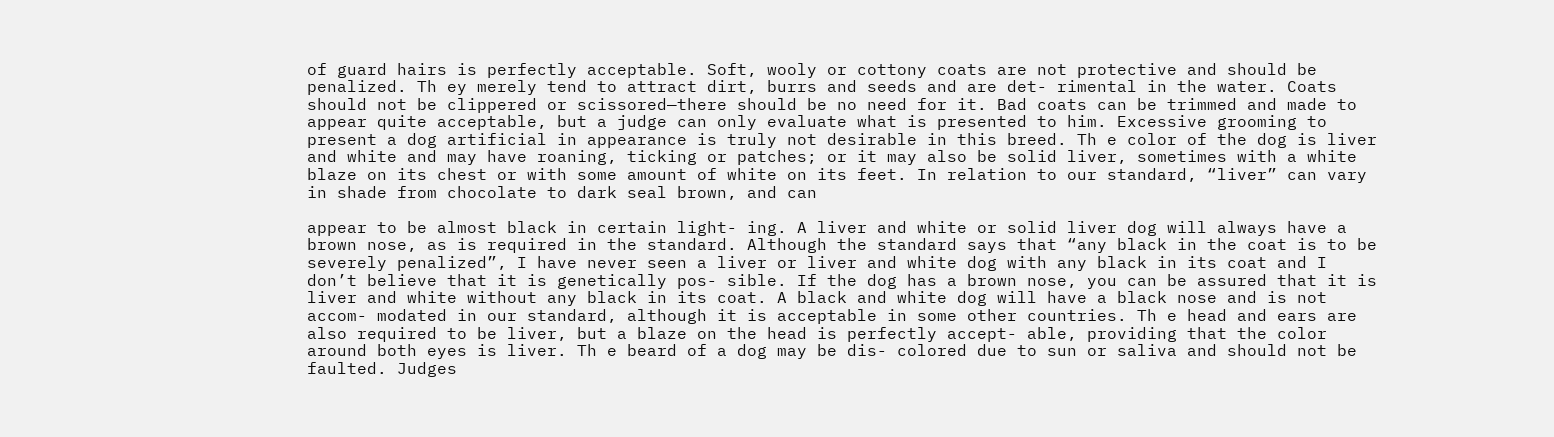of guard hairs is perfectly acceptable. Soft, wooly or cottony coats are not protective and should be penalized. Th ey merely tend to attract dirt, burrs and seeds and are det- rimental in the water. Coats should not be clippered or scissored—there should be no need for it. Bad coats can be trimmed and made to appear quite acceptable, but a judge can only evaluate what is presented to him. Excessive grooming to present a dog artificial in appearance is truly not desirable in this breed. Th e color of the dog is liver and white and may have roaning, ticking or patches; or it may also be solid liver, sometimes with a white blaze on its chest or with some amount of white on its feet. In relation to our standard, “liver” can vary in shade from chocolate to dark seal brown, and can

appear to be almost black in certain light- ing. A liver and white or solid liver dog will always have a brown nose, as is required in the standard. Although the standard says that “any black in the coat is to be severely penalized”, I have never seen a liver or liver and white dog with any black in its coat and I don’t believe that it is genetically pos- sible. If the dog has a brown nose, you can be assured that it is liver and white without any black in its coat. A black and white dog will have a black nose and is not accom- modated in our standard, although it is acceptable in some other countries. Th e head and ears are also required to be liver, but a blaze on the head is perfectly accept- able, providing that the color around both eyes is liver. Th e beard of a dog may be dis- colored due to sun or saliva and should not be faulted. Judges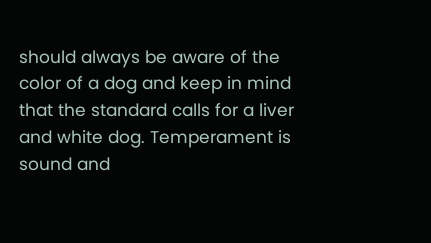should always be aware of the color of a dog and keep in mind that the standard calls for a liver and white dog. Temperament is sound and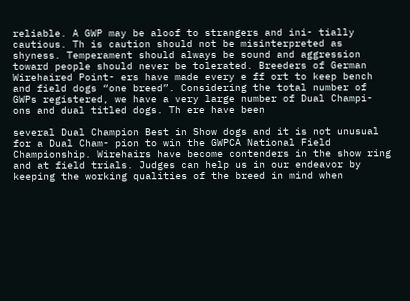reliable. A GWP may be aloof to strangers and ini- tially cautious. Th is caution should not be misinterpreted as shyness. Temperament should always be sound and aggression toward people should never be tolerated. Breeders of German Wirehaired Point- ers have made every e ff ort to keep bench and field dogs “one breed”. Considering the total number of GWPs registered, we have a very large number of Dual Champi- ons and dual titled dogs. Th ere have been

several Dual Champion Best in Show dogs and it is not unusual for a Dual Cham- pion to win the GWPCA National Field Championship. Wirehairs have become contenders in the show ring and at field trials. Judges can help us in our endeavor by keeping the working qualities of the breed in mind when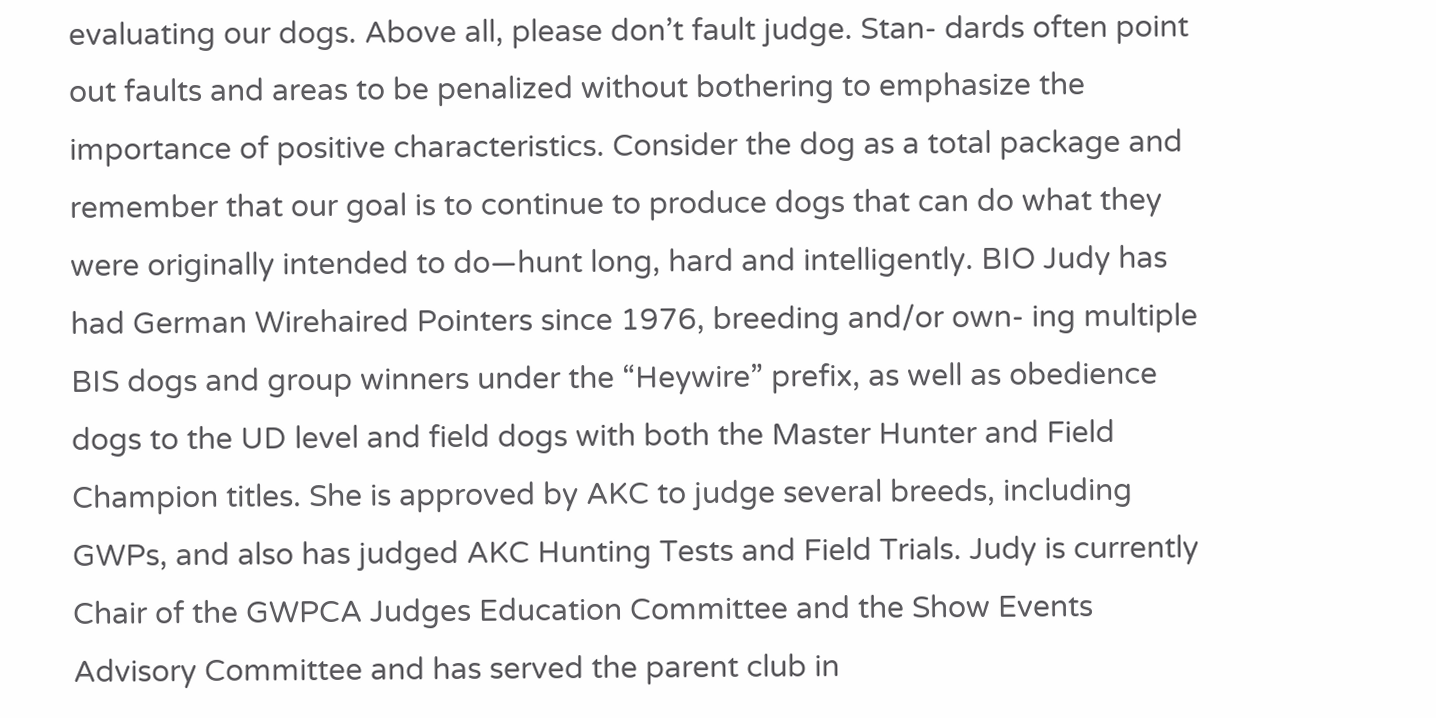evaluating our dogs. Above all, please don’t fault judge. Stan- dards often point out faults and areas to be penalized without bothering to emphasize the importance of positive characteristics. Consider the dog as a total package and remember that our goal is to continue to produce dogs that can do what they were originally intended to do—hunt long, hard and intelligently. BIO Judy has had German Wirehaired Pointers since 1976, breeding and/or own- ing multiple BIS dogs and group winners under the “Heywire” prefix, as well as obedience dogs to the UD level and field dogs with both the Master Hunter and Field Champion titles. She is approved by AKC to judge several breeds, including GWPs, and also has judged AKC Hunting Tests and Field Trials. Judy is currently Chair of the GWPCA Judges Education Committee and the Show Events Advisory Committee and has served the parent club in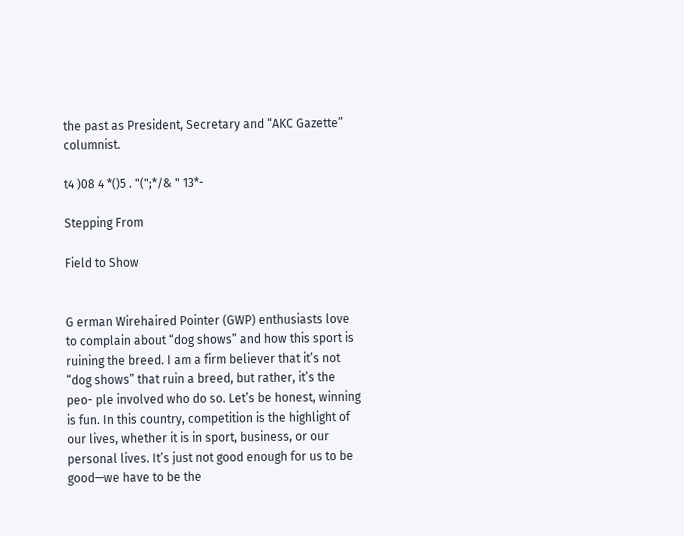the past as President, Secretary and “AKC Gazette” columnist.

t4 )08 4 *()5 . "(";*/& " 13*-

Stepping From

Field to Show


G erman Wirehaired Pointer (GWP) enthusiasts love to complain about “dog shows” and how this sport is ruining the breed. I am a firm believer that it’s not “dog shows” that ruin a breed, but rather, it’s the peo- ple involved who do so. Let’s be honest, winning is fun. In this country, competition is the highlight of our lives, whether it is in sport, business, or our personal lives. It’s just not good enough for us to be good—we have to be the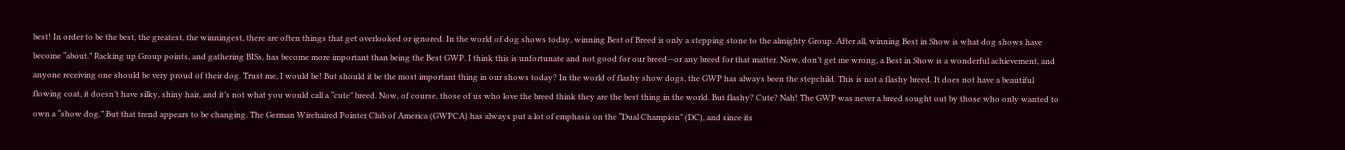best! In order to be the best, the greatest, the winningest, there are often things that get overlooked or ignored. In the world of dog shows today, winning Best of Breed is only a stepping stone to the almighty Group. After all, winning Best in Show is what dog shows have become “about.” Racking up Group points, and gathering BISs, has become more important than being the Best GWP. I think this is unfortunate and not good for our breed—or any breed for that matter. Now, don’t get me wrong, a Best in Show is a wonderful achievement, and anyone receiving one should be very proud of their dog. Trust me, I would be! But should it be the most important thing in our shows today? In the world of flashy show dogs, the GWP has always been the stepchild. This is not a flashy breed. It does not have a beautiful flowing coat, it doesn’t have silky, shiny hair, and it’s not what you would call a “cute” breed. Now, of course, those of us who love the breed think they are the best thing in the world. But flashy? Cute? Nah! The GWP was never a breed sought out by those who only wanted to own a “show dog.” But that trend appears to be changing. The German Wirehaired Pointer Club of America (GWPCA) has always put a lot of emphasis on the “Dual Champion” (DC), and since its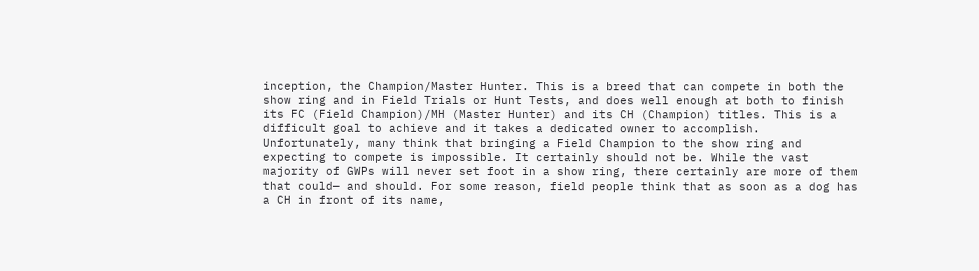inception, the Champion/Master Hunter. This is a breed that can compete in both the show ring and in Field Trials or Hunt Tests, and does well enough at both to finish its FC (Field Champion)/MH (Master Hunter) and its CH (Champion) titles. This is a difficult goal to achieve and it takes a dedicated owner to accomplish. Unfortunately, many think that bringing a Field Champion to the show ring and expecting to compete is impossible. It certainly should not be. While the vast majority of GWPs will never set foot in a show ring, there certainly are more of them that could— and should. For some reason, field people think that as soon as a dog has a CH in front of its name,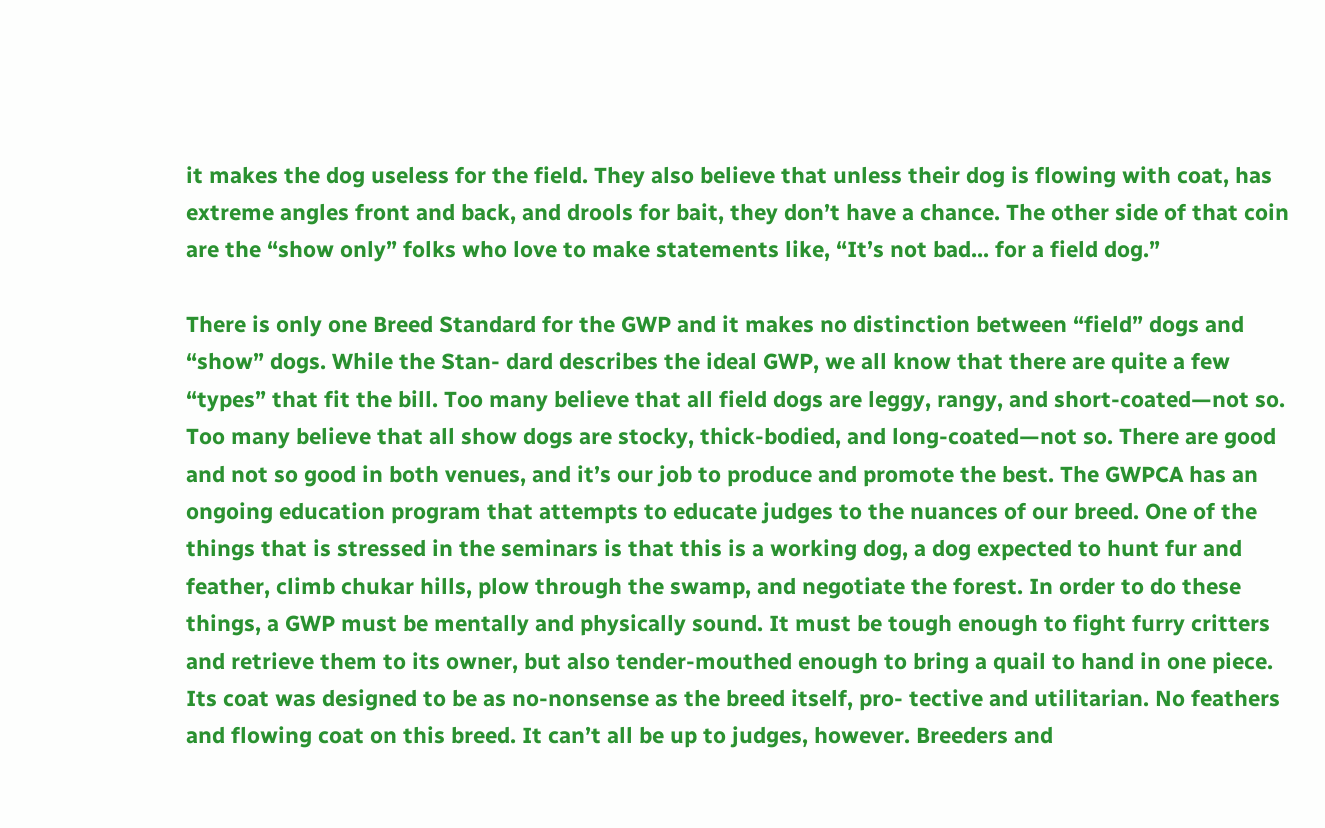it makes the dog useless for the field. They also believe that unless their dog is flowing with coat, has extreme angles front and back, and drools for bait, they don’t have a chance. The other side of that coin are the “show only” folks who love to make statements like, “It’s not bad... for a field dog.”

There is only one Breed Standard for the GWP and it makes no distinction between “field” dogs and “show” dogs. While the Stan- dard describes the ideal GWP, we all know that there are quite a few “types” that fit the bill. Too many believe that all field dogs are leggy, rangy, and short-coated—not so. Too many believe that all show dogs are stocky, thick-bodied, and long-coated—not so. There are good and not so good in both venues, and it’s our job to produce and promote the best. The GWPCA has an ongoing education program that attempts to educate judges to the nuances of our breed. One of the things that is stressed in the seminars is that this is a working dog, a dog expected to hunt fur and feather, climb chukar hills, plow through the swamp, and negotiate the forest. In order to do these things, a GWP must be mentally and physically sound. It must be tough enough to fight furry critters and retrieve them to its owner, but also tender-mouthed enough to bring a quail to hand in one piece. Its coat was designed to be as no-nonsense as the breed itself, pro- tective and utilitarian. No feathers and flowing coat on this breed. It can’t all be up to judges, however. Breeders and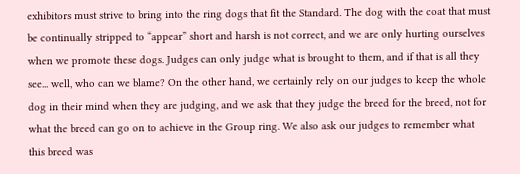exhibitors must strive to bring into the ring dogs that fit the Standard. The dog with the coat that must be continually stripped to “appear” short and harsh is not correct, and we are only hurting ourselves when we promote these dogs. Judges can only judge what is brought to them, and if that is all they see... well, who can we blame? On the other hand, we certainly rely on our judges to keep the whole dog in their mind when they are judging, and we ask that they judge the breed for the breed, not for what the breed can go on to achieve in the Group ring. We also ask our judges to remember what this breed was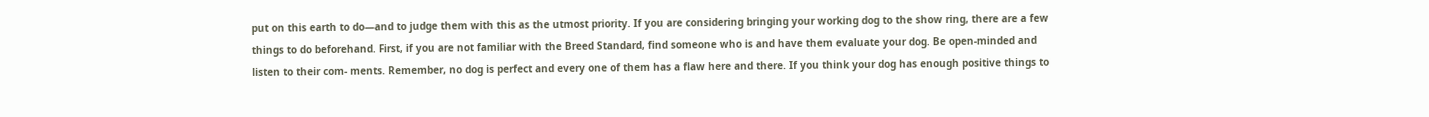put on this earth to do—and to judge them with this as the utmost priority. If you are considering bringing your working dog to the show ring, there are a few things to do beforehand. First, if you are not familiar with the Breed Standard, find someone who is and have them evaluate your dog. Be open-minded and listen to their com- ments. Remember, no dog is perfect and every one of them has a flaw here and there. If you think your dog has enough positive things to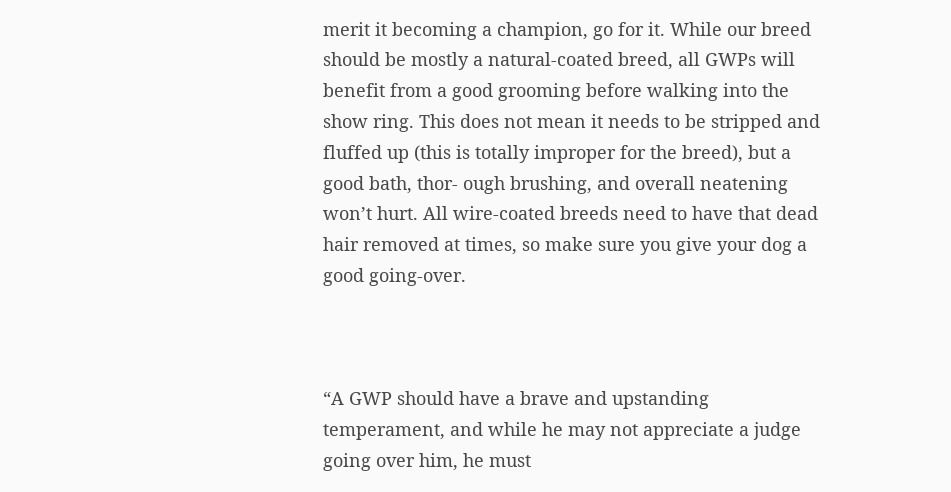merit it becoming a champion, go for it. While our breed should be mostly a natural-coated breed, all GWPs will benefit from a good grooming before walking into the show ring. This does not mean it needs to be stripped and fluffed up (this is totally improper for the breed), but a good bath, thor- ough brushing, and overall neatening won’t hurt. All wire-coated breeds need to have that dead hair removed at times, so make sure you give your dog a good going-over.



“A GWP should have a brave and upstanding temperament, and while he may not appreciate a judge going over him, he must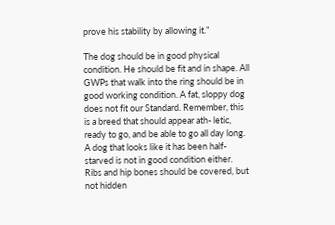prove his stability by allowing it.”

The dog should be in good physical condition. He should be fit and in shape. All GWPs that walk into the ring should be in good working condition. A fat, sloppy dog does not fit our Standard. Remember, this is a breed that should appear ath- letic, ready to go, and be able to go all day long. A dog that looks like it has been half-starved is not in good condition either. Ribs and hip bones should be covered, but not hidden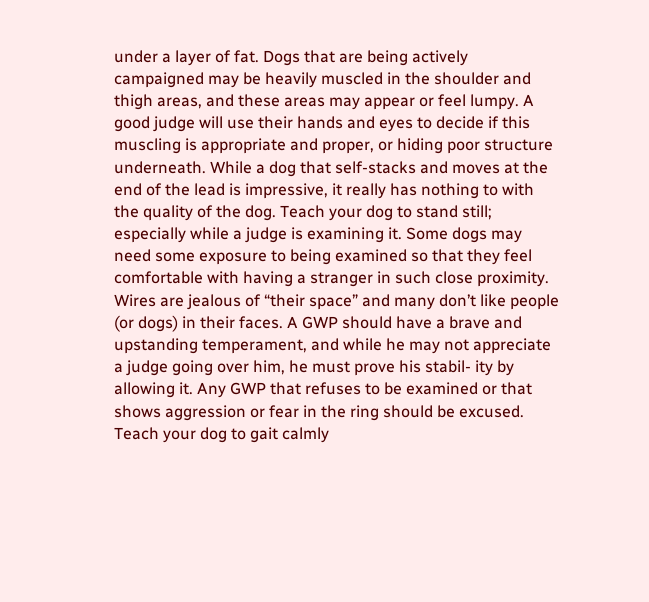under a layer of fat. Dogs that are being actively campaigned may be heavily muscled in the shoulder and thigh areas, and these areas may appear or feel lumpy. A good judge will use their hands and eyes to decide if this muscling is appropriate and proper, or hiding poor structure underneath. While a dog that self-stacks and moves at the end of the lead is impressive, it really has nothing to with the quality of the dog. Teach your dog to stand still; especially while a judge is examining it. Some dogs may need some exposure to being examined so that they feel comfortable with having a stranger in such close proximity. Wires are jealous of “their space” and many don’t like people (or dogs) in their faces. A GWP should have a brave and upstanding temperament, and while he may not appreciate a judge going over him, he must prove his stabil- ity by allowing it. Any GWP that refuses to be examined or that shows aggression or fear in the ring should be excused. Teach your dog to gait calmly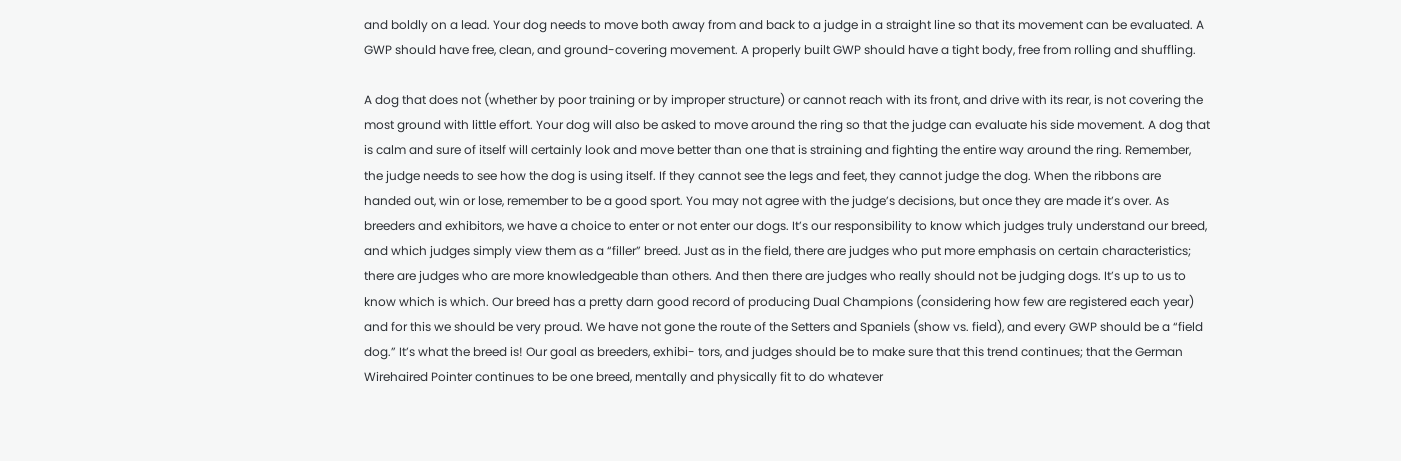and boldly on a lead. Your dog needs to move both away from and back to a judge in a straight line so that its movement can be evaluated. A GWP should have free, clean, and ground-covering movement. A properly built GWP should have a tight body, free from rolling and shuffling.

A dog that does not (whether by poor training or by improper structure) or cannot reach with its front, and drive with its rear, is not covering the most ground with little effort. Your dog will also be asked to move around the ring so that the judge can evaluate his side movement. A dog that is calm and sure of itself will certainly look and move better than one that is straining and fighting the entire way around the ring. Remember, the judge needs to see how the dog is using itself. If they cannot see the legs and feet, they cannot judge the dog. When the ribbons are handed out, win or lose, remember to be a good sport. You may not agree with the judge’s decisions, but once they are made it’s over. As breeders and exhibitors, we have a choice to enter or not enter our dogs. It’s our responsibility to know which judges truly understand our breed, and which judges simply view them as a “filler” breed. Just as in the field, there are judges who put more emphasis on certain characteristics; there are judges who are more knowledgeable than others. And then there are judges who really should not be judging dogs. It’s up to us to know which is which. Our breed has a pretty darn good record of producing Dual Champions (considering how few are registered each year) and for this we should be very proud. We have not gone the route of the Setters and Spaniels (show vs. field), and every GWP should be a “field dog.” It’s what the breed is! Our goal as breeders, exhibi- tors, and judges should be to make sure that this trend continues; that the German Wirehaired Pointer continues to be one breed, mentally and physically fit to do whatever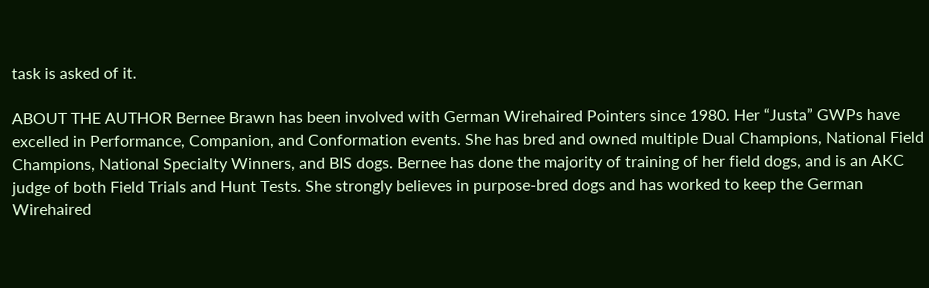task is asked of it.

ABOUT THE AUTHOR Bernee Brawn has been involved with German Wirehaired Pointers since 1980. Her “Justa” GWPs have excelled in Performance, Companion, and Conformation events. She has bred and owned multiple Dual Champions, National Field Champions, National Specialty Winners, and BIS dogs. Bernee has done the majority of training of her field dogs, and is an AKC judge of both Field Trials and Hunt Tests. She strongly believes in purpose-bred dogs and has worked to keep the German Wirehaired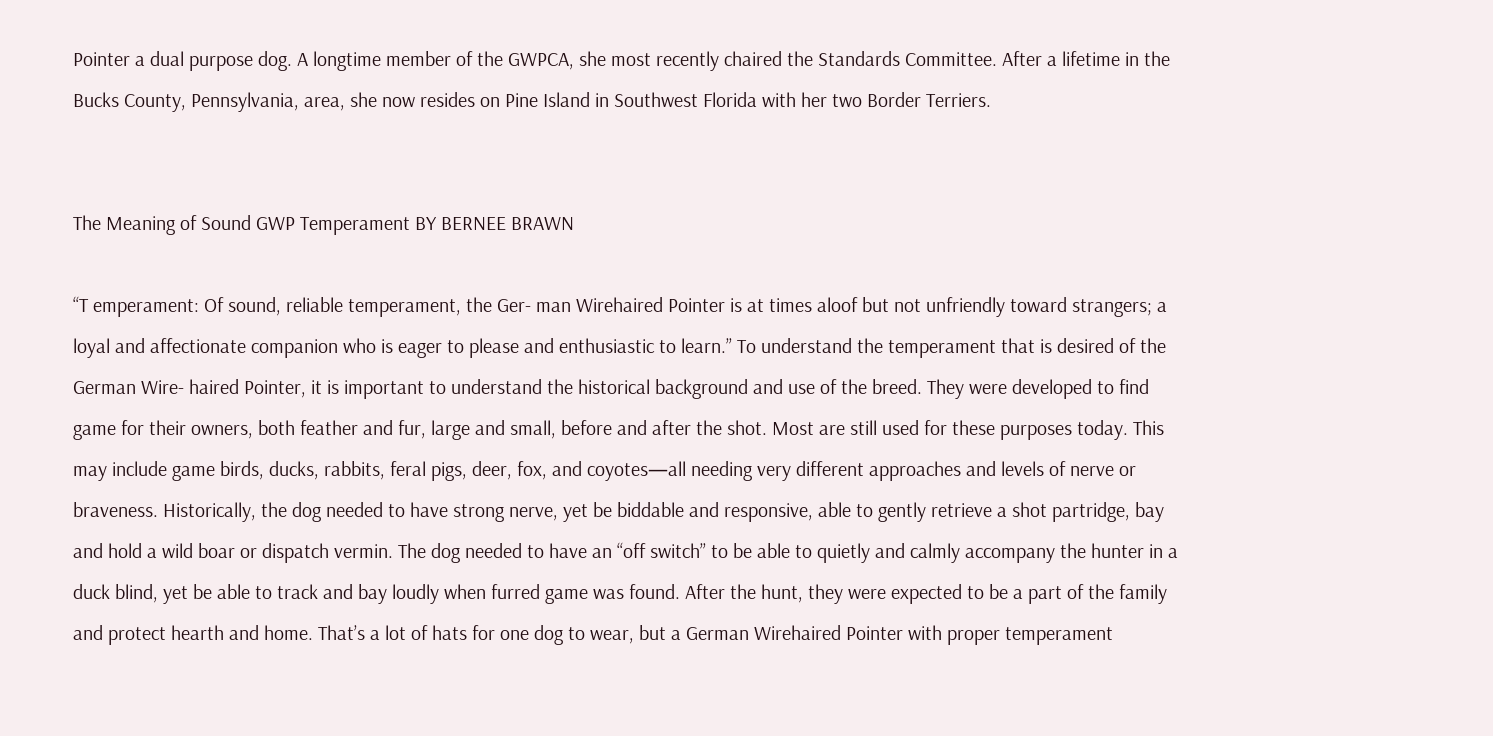Pointer a dual purpose dog. A longtime member of the GWPCA, she most recently chaired the Standards Committee. After a lifetime in the Bucks County, Pennsylvania, area, she now resides on Pine Island in Southwest Florida with her two Border Terriers.


The Meaning of Sound GWP Temperament BY BERNEE BRAWN

“T emperament: Of sound, reliable temperament, the Ger- man Wirehaired Pointer is at times aloof but not unfriendly toward strangers; a loyal and affectionate companion who is eager to please and enthusiastic to learn.” To understand the temperament that is desired of the German Wire- haired Pointer, it is important to understand the historical background and use of the breed. They were developed to find game for their owners, both feather and fur, large and small, before and after the shot. Most are still used for these purposes today. This may include game birds, ducks, rabbits, feral pigs, deer, fox, and coyotes—all needing very different approaches and levels of nerve or braveness. Historically, the dog needed to have strong nerve, yet be biddable and responsive, able to gently retrieve a shot partridge, bay and hold a wild boar or dispatch vermin. The dog needed to have an “off switch” to be able to quietly and calmly accompany the hunter in a duck blind, yet be able to track and bay loudly when furred game was found. After the hunt, they were expected to be a part of the family and protect hearth and home. That’s a lot of hats for one dog to wear, but a German Wirehaired Pointer with proper temperament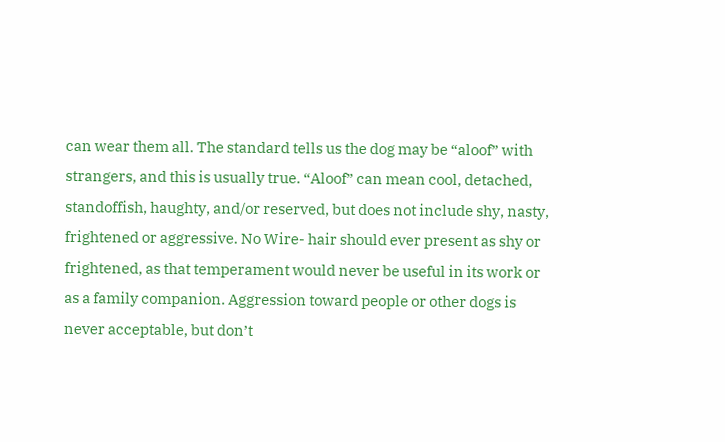can wear them all. The standard tells us the dog may be “aloof” with strangers, and this is usually true. “Aloof” can mean cool, detached, standoffish, haughty, and/or reserved, but does not include shy, nasty, frightened or aggressive. No Wire- hair should ever present as shy or frightened, as that temperament would never be useful in its work or as a family companion. Aggression toward people or other dogs is never acceptable, but don’t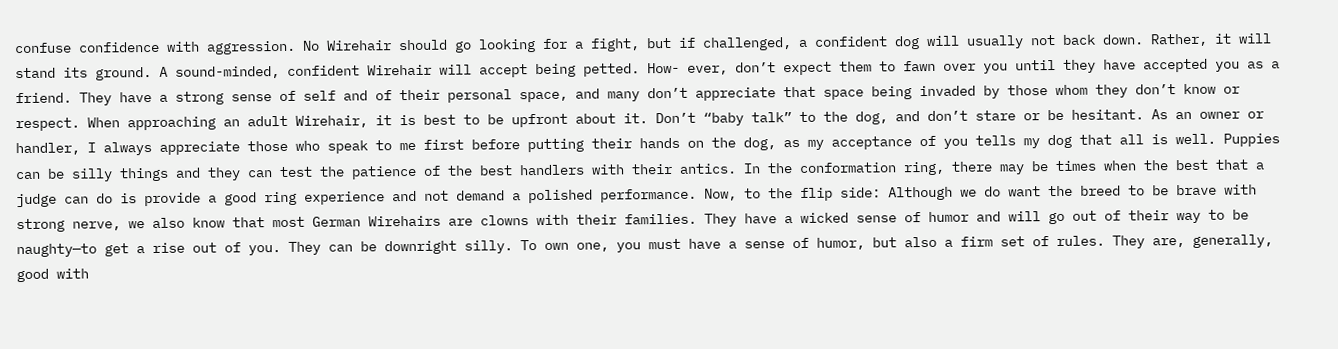confuse confidence with aggression. No Wirehair should go looking for a fight, but if challenged, a confident dog will usually not back down. Rather, it will stand its ground. A sound-minded, confident Wirehair will accept being petted. How- ever, don’t expect them to fawn over you until they have accepted you as a friend. They have a strong sense of self and of their personal space, and many don’t appreciate that space being invaded by those whom they don’t know or respect. When approaching an adult Wirehair, it is best to be upfront about it. Don’t “baby talk” to the dog, and don’t stare or be hesitant. As an owner or handler, I always appreciate those who speak to me first before putting their hands on the dog, as my acceptance of you tells my dog that all is well. Puppies can be silly things and they can test the patience of the best handlers with their antics. In the conformation ring, there may be times when the best that a judge can do is provide a good ring experience and not demand a polished performance. Now, to the flip side: Although we do want the breed to be brave with strong nerve, we also know that most German Wirehairs are clowns with their families. They have a wicked sense of humor and will go out of their way to be naughty—to get a rise out of you. They can be downright silly. To own one, you must have a sense of humor, but also a firm set of rules. They are, generally, good with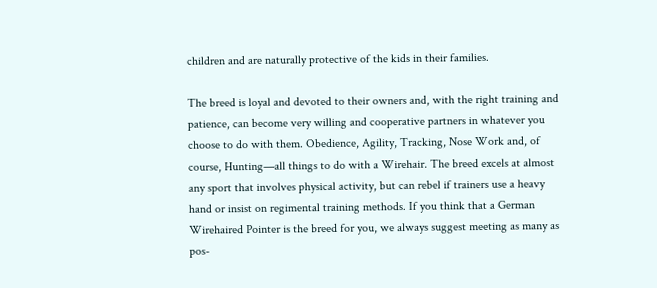children and are naturally protective of the kids in their families.

The breed is loyal and devoted to their owners and, with the right training and patience, can become very willing and cooperative partners in whatever you choose to do with them. Obedience, Agility, Tracking, Nose Work and, of course, Hunting—all things to do with a Wirehair. The breed excels at almost any sport that involves physical activity, but can rebel if trainers use a heavy hand or insist on regimental training methods. If you think that a German Wirehaired Pointer is the breed for you, we always suggest meeting as many as pos-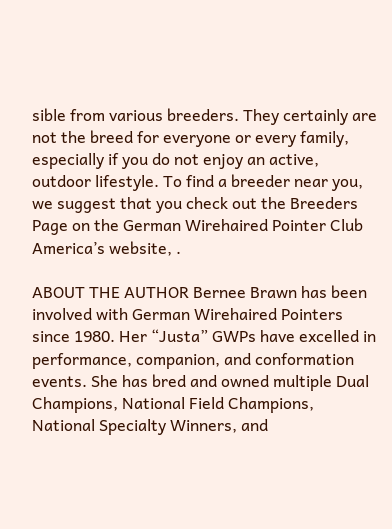sible from various breeders. They certainly are not the breed for everyone or every family, especially if you do not enjoy an active, outdoor lifestyle. To find a breeder near you, we suggest that you check out the Breeders Page on the German Wirehaired Pointer Club America’s website, .

ABOUT THE AUTHOR Bernee Brawn has been involved with German Wirehaired Pointers since 1980. Her “Justa” GWPs have excelled in performance, companion, and conformation events. She has bred and owned multiple Dual Champions, National Field Champions, National Specialty Winners, and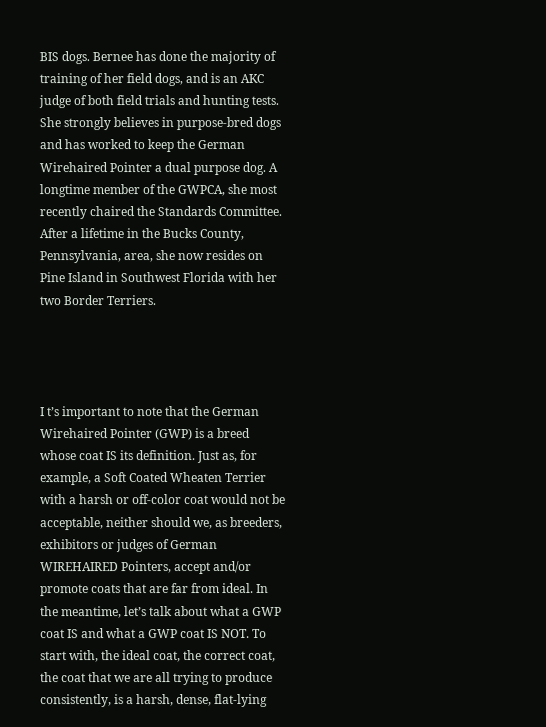BIS dogs. Bernee has done the majority of training of her field dogs, and is an AKC judge of both field trials and hunting tests. She strongly believes in purpose-bred dogs and has worked to keep the German Wirehaired Pointer a dual purpose dog. A longtime member of the GWPCA, she most recently chaired the Standards Committee. After a lifetime in the Bucks County, Pennsylvania, area, she now resides on Pine Island in Southwest Florida with her two Border Terriers.




I t’s important to note that the German Wirehaired Pointer (GWP) is a breed whose coat IS its definition. Just as, for example, a Soft Coated Wheaten Terrier with a harsh or off-color coat would not be acceptable, neither should we, as breeders, exhibitors or judges of German WIREHAIRED Pointers, accept and/or promote coats that are far from ideal. In the meantime, let’s talk about what a GWP coat IS and what a GWP coat IS NOT. To start with, the ideal coat, the correct coat, the coat that we are all trying to produce consistently, is a harsh, dense, flat-lying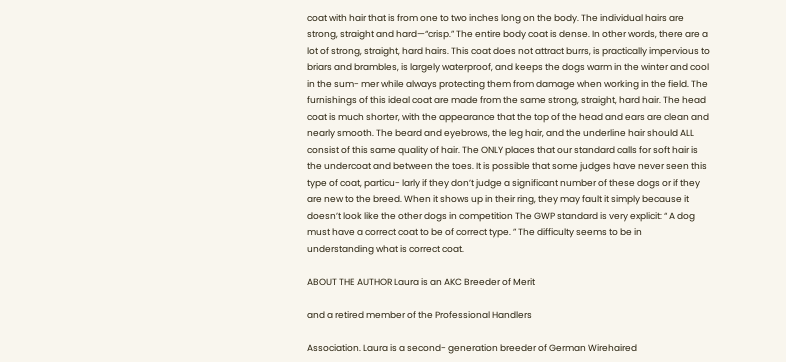coat with hair that is from one to two inches long on the body. The individual hairs are strong, straight and hard—“crisp.” The entire body coat is dense. In other words, there are a lot of strong, straight, hard hairs. This coat does not attract burrs, is practically impervious to briars and brambles, is largely waterproof, and keeps the dogs warm in the winter and cool in the sum- mer while always protecting them from damage when working in the field. The furnishings of this ideal coat are made from the same strong, straight, hard hair. The head coat is much shorter, with the appearance that the top of the head and ears are clean and nearly smooth. The beard and eyebrows, the leg hair, and the underline hair should ALL consist of this same quality of hair. The ONLY places that our standard calls for soft hair is the undercoat and between the toes. It is possible that some judges have never seen this type of coat, particu- larly if they don’t judge a significant number of these dogs or if they are new to the breed. When it shows up in their ring, they may fault it simply because it doesn’t look like the other dogs in competition The GWP standard is very explicit: “ A dog must have a correct coat to be of correct type. ” The difficulty seems to be in understanding what is correct coat.

ABOUT THE AUTHOR Laura is an AKC Breeder of Merit

and a retired member of the Professional Handlers

Association. Laura is a second- generation breeder of German Wirehaired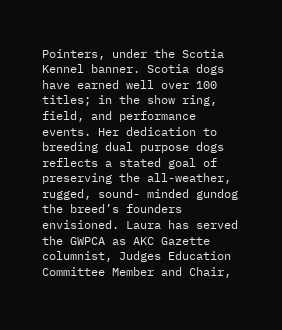Pointers, under the Scotia Kennel banner. Scotia dogs have earned well over 100 titles; in the show ring, field, and performance events. Her dedication to breeding dual purpose dogs reflects a stated goal of preserving the all-weather, rugged, sound- minded gundog the breed’s founders envisioned. Laura has served the GWPCA as AKC Gazette columnist, Judges Education Committee Member and Chair,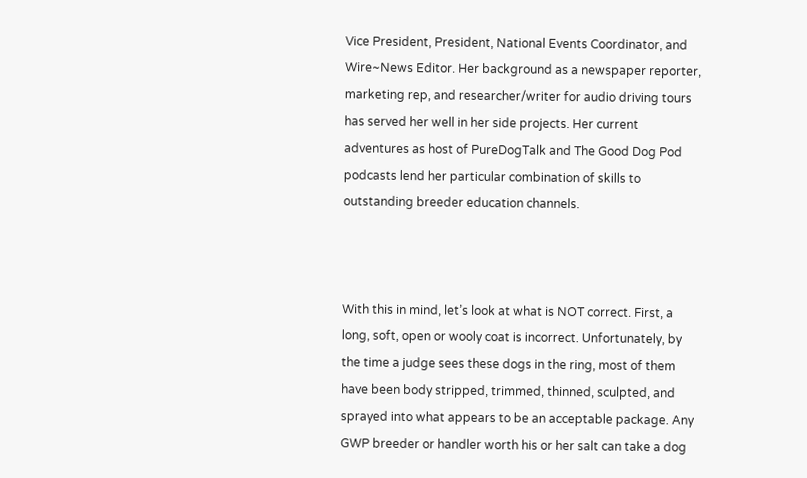Vice President, President, National Events Coordinator, and Wire~News Editor. Her background as a newspaper reporter, marketing rep, and researcher/writer for audio driving tours has served her well in her side projects. Her current adventures as host of PureDogTalk and The Good Dog Pod podcasts lend her particular combination of skills to outstanding breeder education channels.



With this in mind, let’s look at what is NOT correct. First, a long, soft, open or wooly coat is incorrect. Unfortunately, by the time a judge sees these dogs in the ring, most of them have been body stripped, trimmed, thinned, sculpted, and sprayed into what appears to be an acceptable package. Any GWP breeder or handler worth his or her salt can take a dog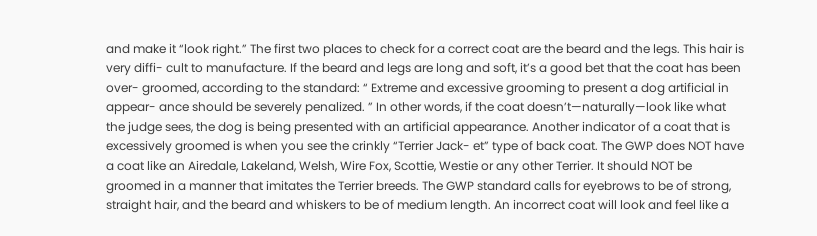and make it “look right.” The first two places to check for a correct coat are the beard and the legs. This hair is very diffi- cult to manufacture. If the beard and legs are long and soft, it’s a good bet that the coat has been over- groomed, according to the standard: “ Extreme and excessive grooming to present a dog artificial in appear- ance should be severely penalized. ” In other words, if the coat doesn’t—naturally—look like what the judge sees, the dog is being presented with an artificial appearance. Another indicator of a coat that is excessively groomed is when you see the crinkly “Terrier Jack- et” type of back coat. The GWP does NOT have a coat like an Airedale, Lakeland, Welsh, Wire Fox, Scottie, Westie or any other Terrier. It should NOT be groomed in a manner that imitates the Terrier breeds. The GWP standard calls for eyebrows to be of strong, straight hair, and the beard and whiskers to be of medium length. An incorrect coat will look and feel like a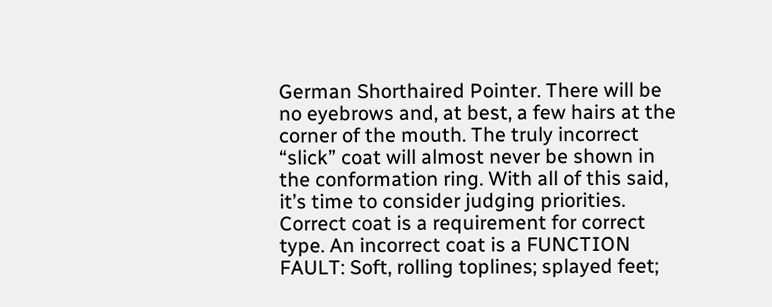German Shorthaired Pointer. There will be no eyebrows and, at best, a few hairs at the corner of the mouth. The truly incorrect “slick” coat will almost never be shown in the conformation ring. With all of this said, it’s time to consider judging priorities. Correct coat is a requirement for correct type. An incorrect coat is a FUNCTION FAULT: Soft, rolling toplines; splayed feet;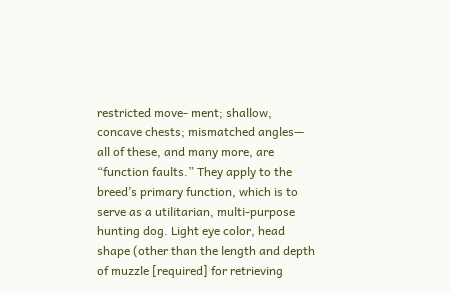restricted move- ment; shallow, concave chests; mismatched angles— all of these, and many more, are “function faults.” They apply to the breed’s primary function, which is to serve as a utilitarian, multi-purpose hunting dog. Light eye color, head shape (other than the length and depth of muzzle [required] for retrieving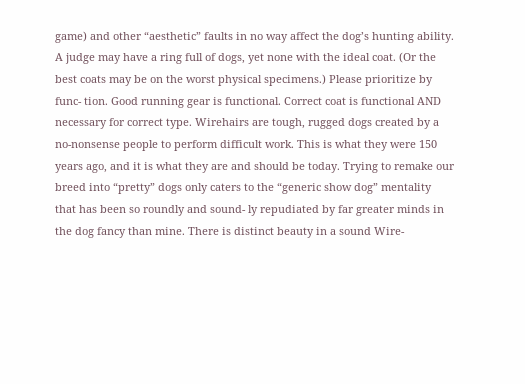game) and other “aesthetic” faults in no way affect the dog’s hunting ability. A judge may have a ring full of dogs, yet none with the ideal coat. (Or the best coats may be on the worst physical specimens.) Please prioritize by func- tion. Good running gear is functional. Correct coat is functional AND necessary for correct type. Wirehairs are tough, rugged dogs created by a no-nonsense people to perform difficult work. This is what they were 150 years ago, and it is what they are and should be today. Trying to remake our breed into “pretty” dogs only caters to the “generic show dog” mentality that has been so roundly and sound- ly repudiated by far greater minds in the dog fancy than mine. There is distinct beauty in a sound Wire-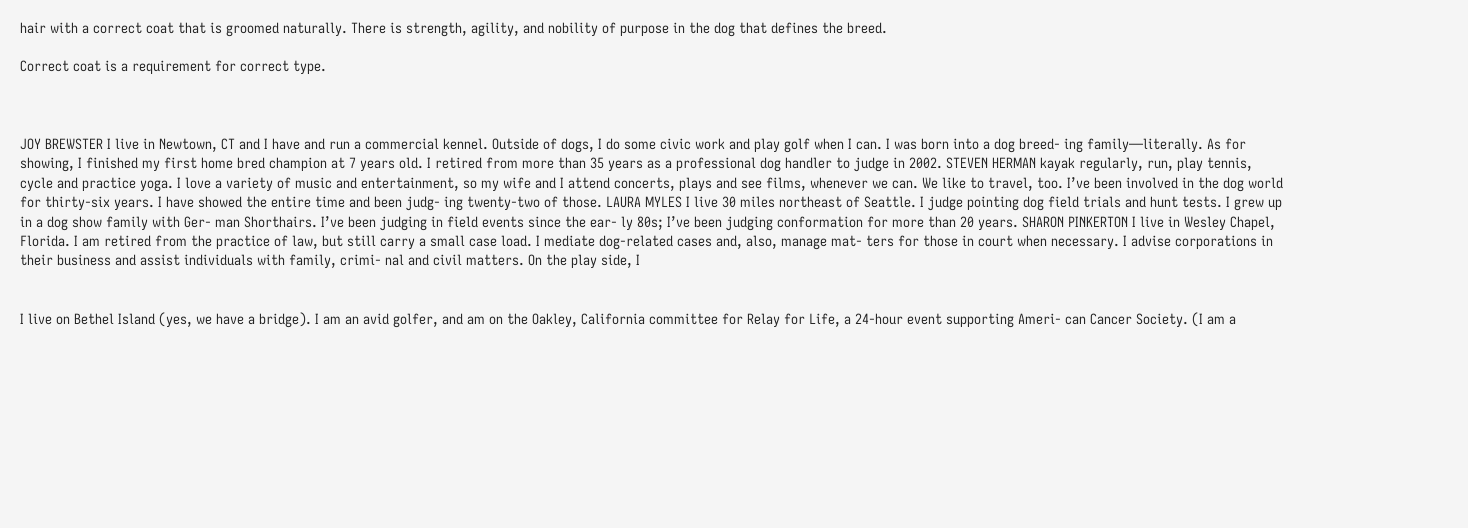hair with a correct coat that is groomed naturally. There is strength, agility, and nobility of purpose in the dog that defines the breed.

Correct coat is a requirement for correct type.



JOY BREWSTER I live in Newtown, CT and I have and run a commercial kennel. Outside of dogs, I do some civic work and play golf when I can. I was born into a dog breed- ing family—literally. As for showing, I finished my first home bred champion at 7 years old. I retired from more than 35 years as a professional dog handler to judge in 2002. STEVEN HERMAN kayak regularly, run, play tennis, cycle and practice yoga. I love a variety of music and entertainment, so my wife and I attend concerts, plays and see films, whenever we can. We like to travel, too. I’ve been involved in the dog world for thirty-six years. I have showed the entire time and been judg- ing twenty-two of those. LAURA MYLES I live 30 miles northeast of Seattle. I judge pointing dog field trials and hunt tests. I grew up in a dog show family with Ger- man Shorthairs. I’ve been judging in field events since the ear- ly 80s; I’ve been judging conformation for more than 20 years. SHARON PINKERTON I live in Wesley Chapel, Florida. I am retired from the practice of law, but still carry a small case load. I mediate dog-related cases and, also, manage mat- ters for those in court when necessary. I advise corporations in their business and assist individuals with family, crimi- nal and civil matters. On the play side, I


I live on Bethel Island (yes, we have a bridge). I am an avid golfer, and am on the Oakley, California committee for Relay for Life, a 24-hour event supporting Ameri- can Cancer Society. (I am a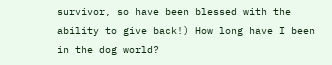survivor, so have been blessed with the ability to give back!) How long have I been in the dog world?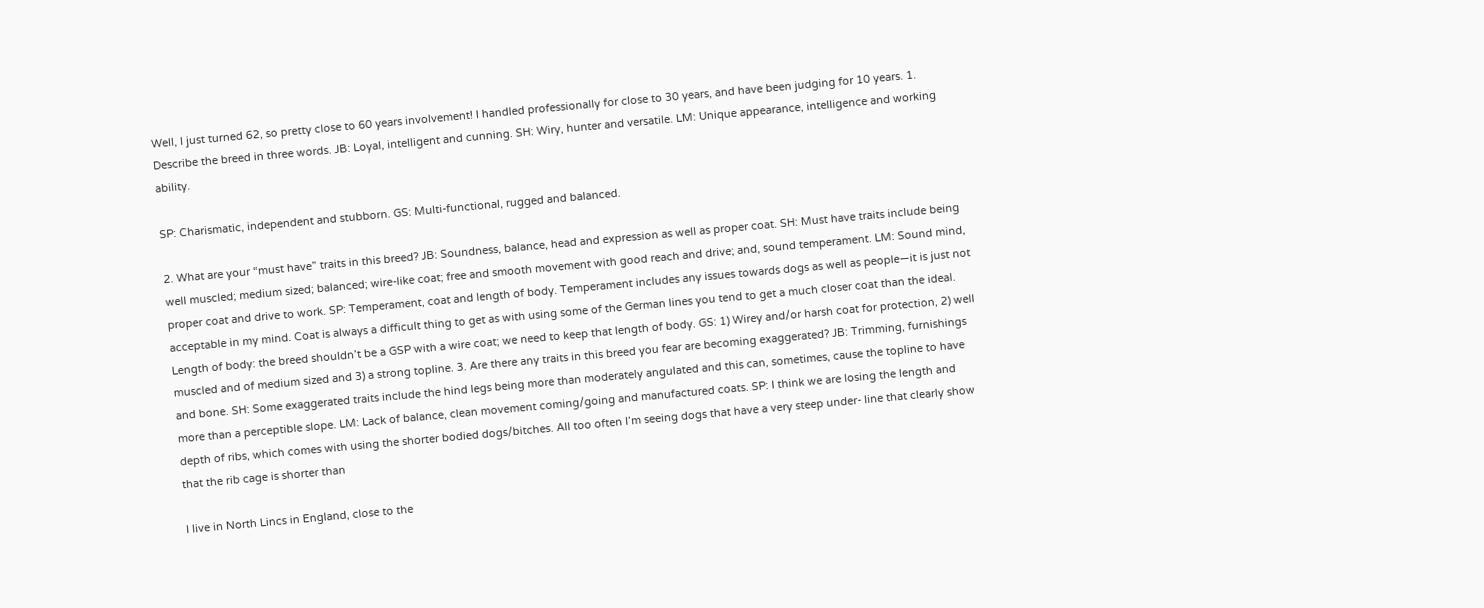Well, I just turned 62, so pretty close to 60 years involvement! I handled professionally for close to 30 years, and have been judging for 10 years. 1. Describe the breed in three words. JB: Loyal, intelligent and cunning. SH: Wiry, hunter and versatile. LM: Unique appearance, intelligence and working ability.

SP: Charismatic, independent and stubborn. GS: Multi-functional, rugged and balanced.

2. What are your “must have” traits in this breed? JB: Soundness, balance, head and expression as well as proper coat. SH: Must have traits include being well muscled; medium sized; balanced; wire-like coat; free and smooth movement with good reach and drive; and, sound temperament. LM: Sound mind, proper coat and drive to work. SP: Temperament, coat and length of body. Temperament includes any issues towards dogs as well as people—it is just not acceptable in my mind. Coat is always a difficult thing to get as with using some of the German lines you tend to get a much closer coat than the ideal. Length of body: the breed shouldn’t be a GSP with a wire coat; we need to keep that length of body. GS: 1) Wirey and/or harsh coat for protection, 2) well muscled and of medium sized and 3) a strong topline. 3. Are there any traits in this breed you fear are becoming exaggerated? JB: Trimming, furnishings and bone. SH: Some exaggerated traits include the hind legs being more than moderately angulated and this can, sometimes, cause the topline to have more than a perceptible slope. LM: Lack of balance, clean movement coming/going and manufactured coats. SP: I think we are losing the length and depth of ribs, which comes with using the shorter bodied dogs/bitches. All too often I’m seeing dogs that have a very steep under- line that clearly show that the rib cage is shorter than

I live in North Lincs in England, close to the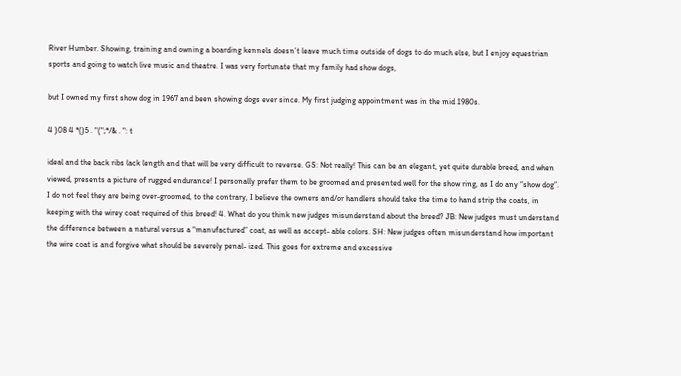River Humber. Showing, training and owning a boarding kennels doesn’t leave much time outside of dogs to do much else, but I enjoy equestrian sports and going to watch live music and theatre. I was very fortunate that my family had show dogs,

but I owned my first show dog in 1967 and been showing dogs ever since. My first judging appointment was in the mid 1980s.

4 )08 4 *()5 . "(";*/& . ": t

ideal and the back ribs lack length and that will be very difficult to reverse. GS: Not really! This can be an elegant, yet quite durable breed, and when viewed, presents a picture of rugged endurance! I personally prefer them to be groomed and presented well for the show ring, as I do any “show dog”. I do not feel they are being over-groomed, to the contrary, I believe the owners and/or handlers should take the time to hand strip the coats, in keeping with the wirey coat required of this breed! 4. What do you think new judges misunderstand about the breed? JB: New judges must understand the difference between a natural versus a “manufactured” coat, as well as accept- able colors. SH: New judges often misunderstand how important the wire coat is and forgive what should be severely penal- ized. This goes for extreme and excessive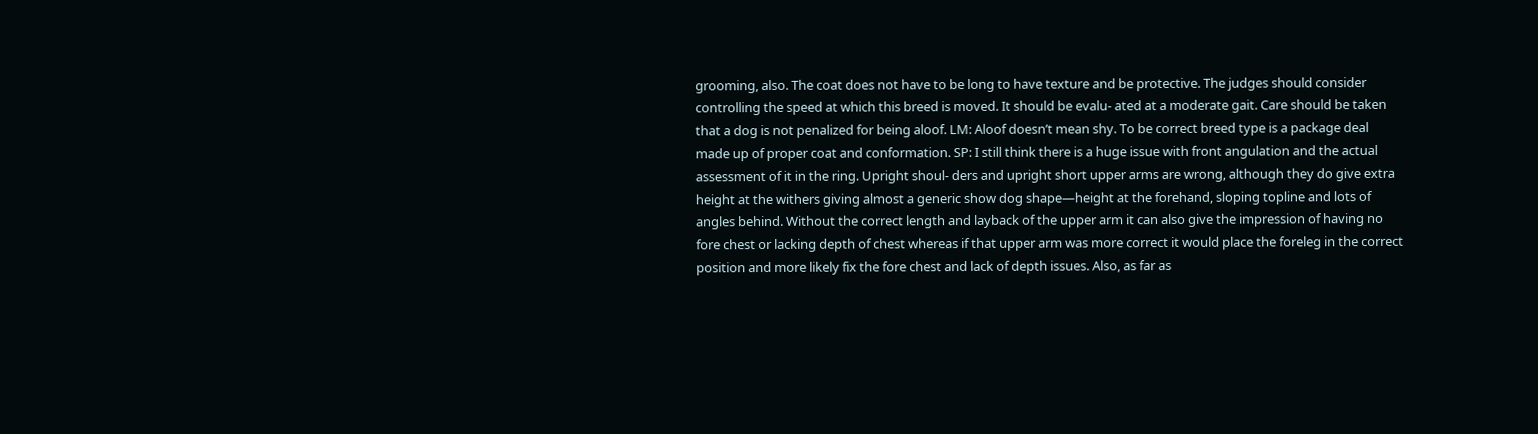grooming, also. The coat does not have to be long to have texture and be protective. The judges should consider controlling the speed at which this breed is moved. It should be evalu- ated at a moderate gait. Care should be taken that a dog is not penalized for being aloof. LM: Aloof doesn’t mean shy. To be correct breed type is a package deal made up of proper coat and conformation. SP: I still think there is a huge issue with front angulation and the actual assessment of it in the ring. Upright shoul- ders and upright short upper arms are wrong, although they do give extra height at the withers giving almost a generic show dog shape—height at the forehand, sloping topline and lots of angles behind. Without the correct length and layback of the upper arm it can also give the impression of having no fore chest or lacking depth of chest whereas if that upper arm was more correct it would place the foreleg in the correct position and more likely fix the fore chest and lack of depth issues. Also, as far as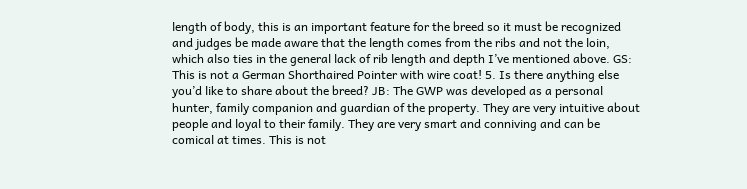length of body, this is an important feature for the breed so it must be recognized and judges be made aware that the length comes from the ribs and not the loin, which also ties in the general lack of rib length and depth I’ve mentioned above. GS: This is not a German Shorthaired Pointer with wire coat! 5. Is there anything else you’d like to share about the breed? JB: The GWP was developed as a personal hunter, family companion and guardian of the property. They are very intuitive about people and loyal to their family. They are very smart and conniving and can be comical at times. This is not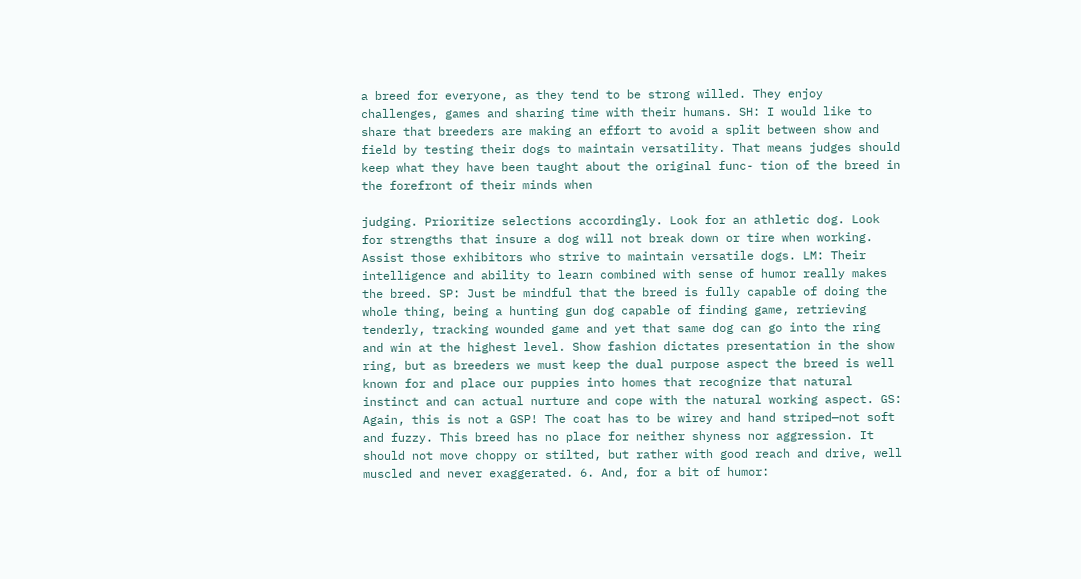a breed for everyone, as they tend to be strong willed. They enjoy challenges, games and sharing time with their humans. SH: I would like to share that breeders are making an effort to avoid a split between show and field by testing their dogs to maintain versatility. That means judges should keep what they have been taught about the original func- tion of the breed in the forefront of their minds when

judging. Prioritize selections accordingly. Look for an athletic dog. Look for strengths that insure a dog will not break down or tire when working. Assist those exhibitors who strive to maintain versatile dogs. LM: Their intelligence and ability to learn combined with sense of humor really makes the breed. SP: Just be mindful that the breed is fully capable of doing the whole thing, being a hunting gun dog capable of finding game, retrieving tenderly, tracking wounded game and yet that same dog can go into the ring and win at the highest level. Show fashion dictates presentation in the show ring, but as breeders we must keep the dual purpose aspect the breed is well known for and place our puppies into homes that recognize that natural instinct and can actual nurture and cope with the natural working aspect. GS: Again, this is not a GSP! The coat has to be wirey and hand striped—not soft and fuzzy. This breed has no place for neither shyness nor aggression. It should not move choppy or stilted, but rather with good reach and drive, well muscled and never exaggerated. 6. And, for a bit of humor: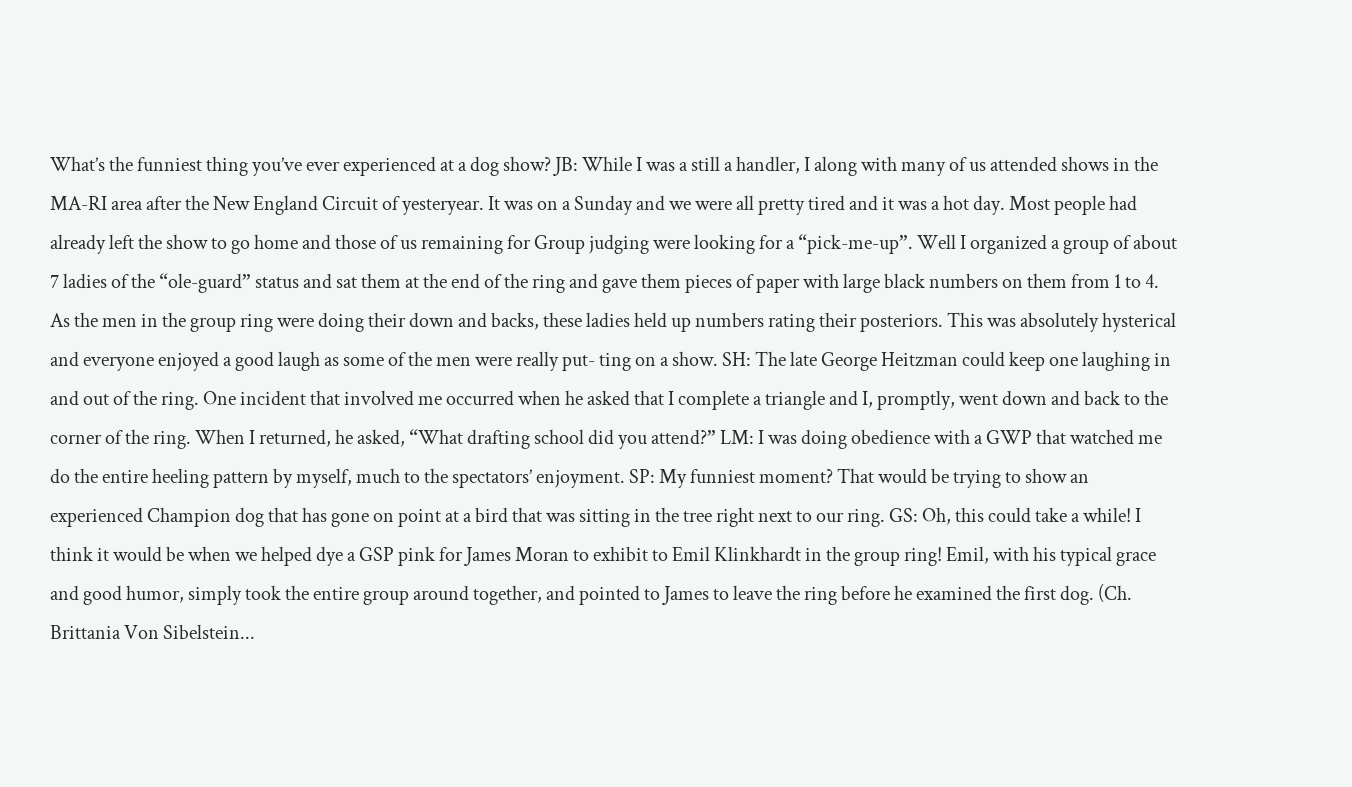What’s the funniest thing you’ve ever experienced at a dog show? JB: While I was a still a handler, I along with many of us attended shows in the MA-RI area after the New England Circuit of yesteryear. It was on a Sunday and we were all pretty tired and it was a hot day. Most people had already left the show to go home and those of us remaining for Group judging were looking for a “pick-me-up”. Well I organized a group of about 7 ladies of the “ole-guard” status and sat them at the end of the ring and gave them pieces of paper with large black numbers on them from 1 to 4. As the men in the group ring were doing their down and backs, these ladies held up numbers rating their posteriors. This was absolutely hysterical and everyone enjoyed a good laugh as some of the men were really put- ting on a show. SH: The late George Heitzman could keep one laughing in and out of the ring. One incident that involved me occurred when he asked that I complete a triangle and I, promptly, went down and back to the corner of the ring. When I returned, he asked, “What drafting school did you attend?” LM: I was doing obedience with a GWP that watched me do the entire heeling pattern by myself, much to the spectators’ enjoyment. SP: My funniest moment? That would be trying to show an experienced Champion dog that has gone on point at a bird that was sitting in the tree right next to our ring. GS: Oh, this could take a while! I think it would be when we helped dye a GSP pink for James Moran to exhibit to Emil Klinkhardt in the group ring! Emil, with his typical grace and good humor, simply took the entire group around together, and pointed to James to leave the ring before he examined the first dog. (Ch. Brittania Von Sibelstein...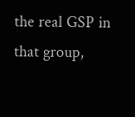the real GSP in that group,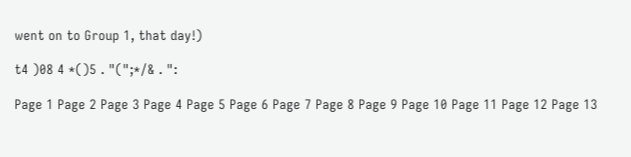went on to Group 1, that day!)

t4 )08 4 *()5 . "(";*/& . ":

Page 1 Page 2 Page 3 Page 4 Page 5 Page 6 Page 7 Page 8 Page 9 Page 10 Page 11 Page 12 Page 13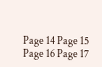Page 14 Page 15 Page 16 Page 17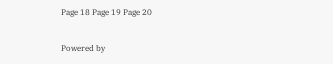Page 18 Page 19 Page 20

Powered by